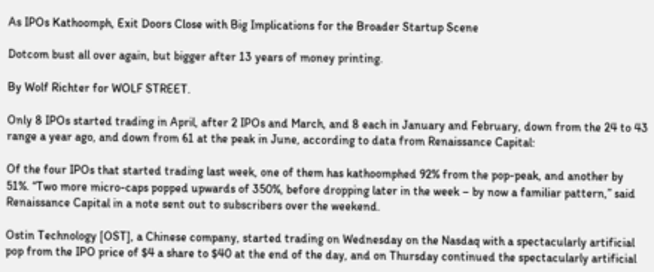As IPOs Kathoomph, Exit Doors Close with Big Implications for the Broader Startup Scene

Dotcom bust all over again, but bigger after 13 years of money printing.

By Wolf Richter for WOLF STREET.

Only 8 IPOs started trading in April, after 2 IPOs and March, and 8 each in January and February, down from the 24 to 43 range a year ago, and down from 61 at the peak in June, according to data from Renaissance Capital:

Of the four IPOs that started trading last week, one of them has kathoomphed 92% from the pop-peak, and another by 51%. “Two more micro-caps popped upwards of 350%, before dropping later in the week – by now a familiar pattern,” said Renaissance Capital in a note sent out to subscribers over the weekend.

Ostin Technology [OST], a Chinese company, started trading on Wednesday on the Nasdaq with a spectacularly artificial pop from the IPO price of $4 a share to $40 at the end of the day, and on Thursday continued the spectacularly artificial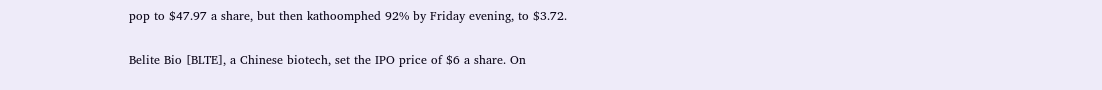pop to $47.97 a share, but then kathoomphed 92% by Friday evening, to $3.72.

Belite Bio [BLTE], a Chinese biotech, set the IPO price of $6 a share. On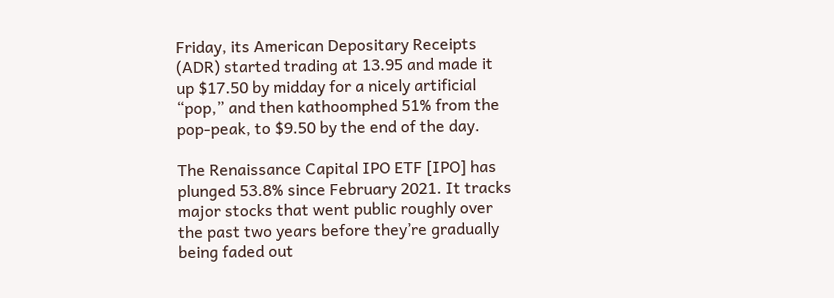Friday, its American Depositary Receipts (ADR) started trading at 13.95 and made it up $17.50 by midday for a nicely artificial “pop,” and then kathoomphed 51% from the pop-peak, to $9.50 by the end of the day.

The Renaissance Capital IPO ETF [IPO] has plunged 53.8% since February 2021. It tracks major stocks that went public roughly over the past two years before they’re gradually being faded out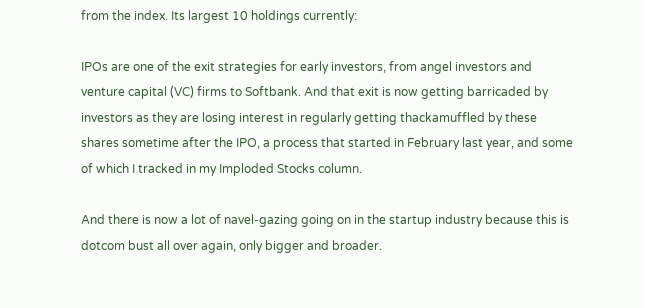from the index. Its largest 10 holdings currently:

IPOs are one of the exit strategies for early investors, from angel investors and venture capital (VC) firms to Softbank. And that exit is now getting barricaded by investors as they are losing interest in regularly getting thackamuffled by these shares sometime after the IPO, a process that started in February last year, and some of which I tracked in my Imploded Stocks column.

And there is now a lot of navel-gazing going on in the startup industry because this is dotcom bust all over again, only bigger and broader.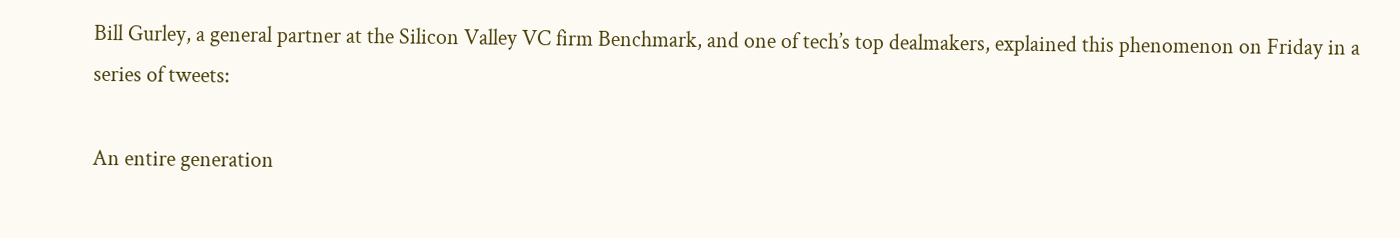Bill Gurley, a general partner at the Silicon Valley VC firm Benchmark, and one of tech’s top dealmakers, explained this phenomenon on Friday in a series of tweets:

An entire generation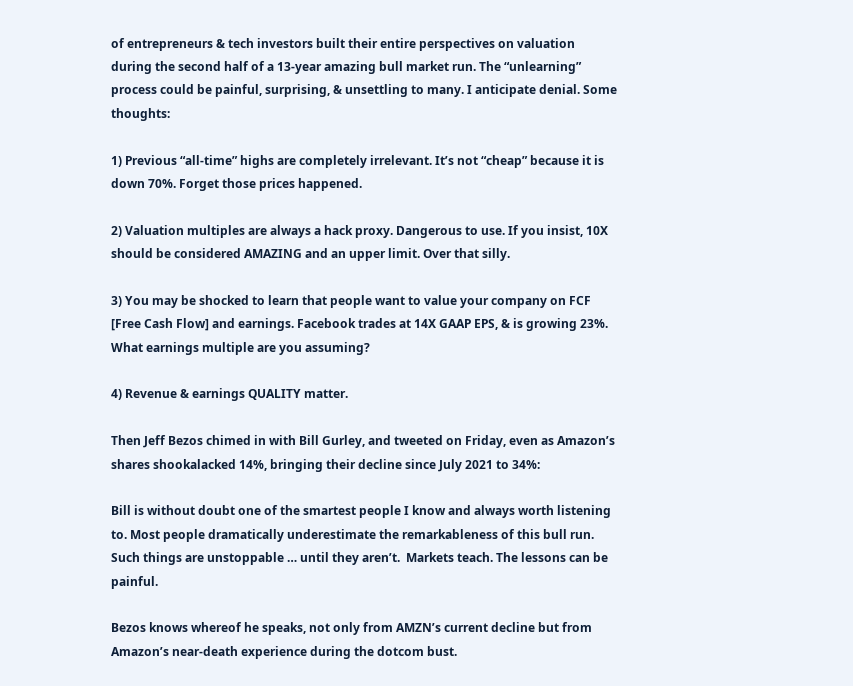of entrepreneurs & tech investors built their entire perspectives on valuation during the second half of a 13-year amazing bull market run. The “unlearning” process could be painful, surprising, & unsettling to many. I anticipate denial. Some thoughts:

1) Previous “all-time” highs are completely irrelevant. It’s not “cheap” because it is down 70%. Forget those prices happened.

2) Valuation multiples are always a hack proxy. Dangerous to use. If you insist, 10X should be considered AMAZING and an upper limit. Over that silly.

3) You may be shocked to learn that people want to value your company on FCF [Free Cash Flow] and earnings. Facebook trades at 14X GAAP EPS, & is growing 23%. What earnings multiple are you assuming?

4) Revenue & earnings QUALITY matter.

Then Jeff Bezos chimed in with Bill Gurley, and tweeted on Friday, even as Amazon’s shares shookalacked 14%, bringing their decline since July 2021 to 34%:

Bill is without doubt one of the smartest people I know and always worth listening to. Most people dramatically underestimate the remarkableness of this bull run. Such things are unstoppable … until they aren’t.  Markets teach. The lessons can be painful.

Bezos knows whereof he speaks, not only from AMZN’s current decline but from Amazon’s near-death experience during the dotcom bust.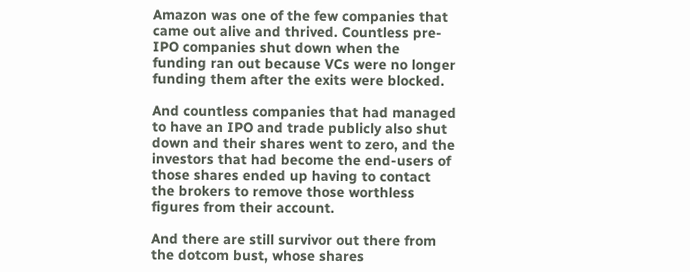Amazon was one of the few companies that came out alive and thrived. Countless pre-IPO companies shut down when the funding ran out because VCs were no longer funding them after the exits were blocked.

And countless companies that had managed to have an IPO and trade publicly also shut down and their shares went to zero, and the investors that had become the end-users of those shares ended up having to contact the brokers to remove those worthless figures from their account.

And there are still survivor out there from the dotcom bust, whose shares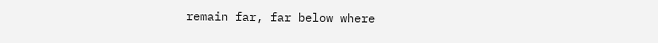remain far, far below where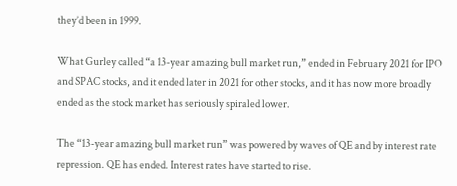they’d been in 1999.

What Gurley called “a 13-year amazing bull market run,” ended in February 2021 for IPO and SPAC stocks, and it ended later in 2021 for other stocks, and it has now more broadly ended as the stock market has seriously spiraled lower.

The “13-year amazing bull market run” was powered by waves of QE and by interest rate repression. QE has ended. Interest rates have started to rise.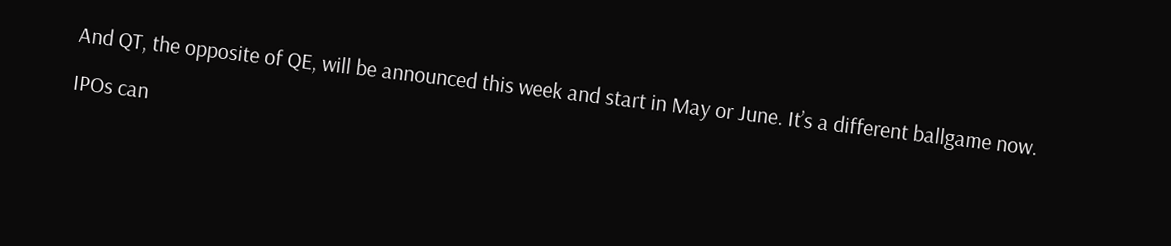And QT, the opposite of QE, will be announced this week and start in May or June. It’s a different ballgame now.

IPOs can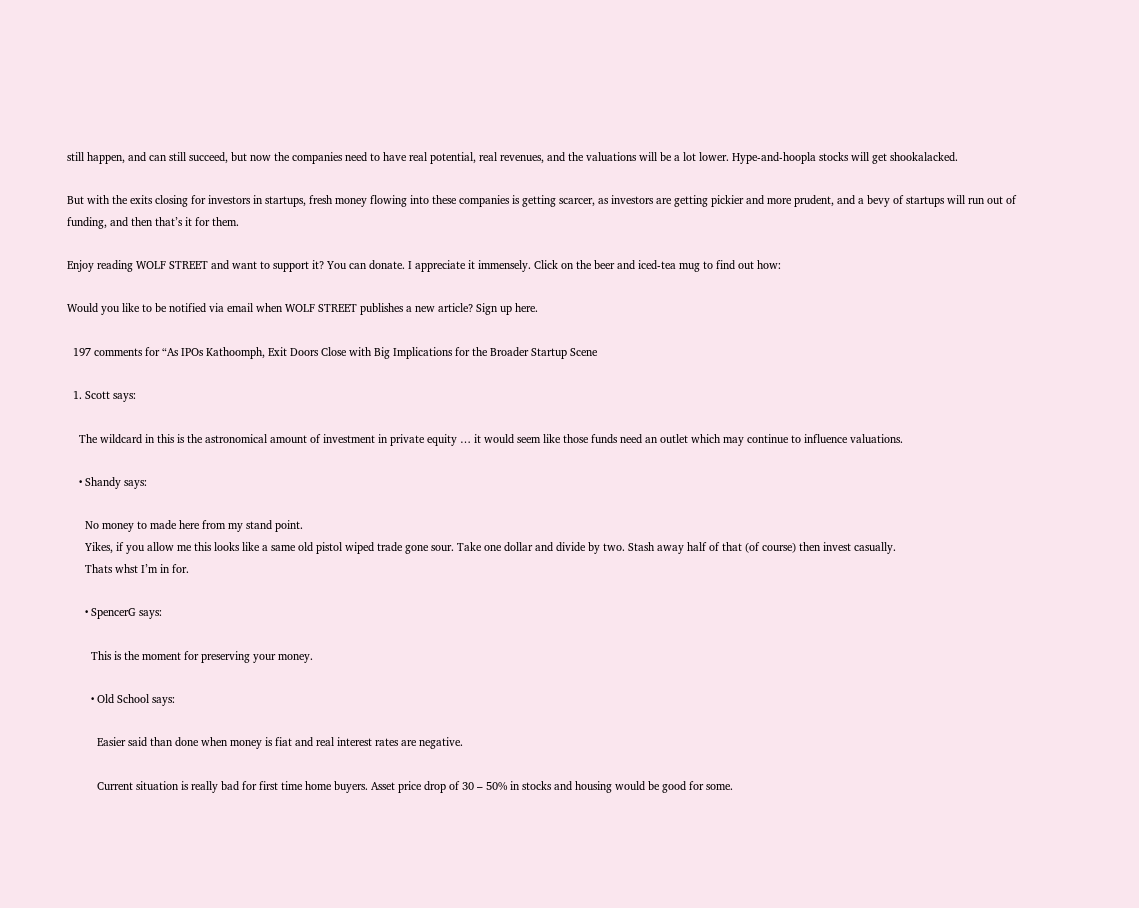still happen, and can still succeed, but now the companies need to have real potential, real revenues, and the valuations will be a lot lower. Hype-and-hoopla stocks will get shookalacked.

But with the exits closing for investors in startups, fresh money flowing into these companies is getting scarcer, as investors are getting pickier and more prudent, and a bevy of startups will run out of funding, and then that’s it for them.

Enjoy reading WOLF STREET and want to support it? You can donate. I appreciate it immensely. Click on the beer and iced-tea mug to find out how:

Would you like to be notified via email when WOLF STREET publishes a new article? Sign up here.

  197 comments for “As IPOs Kathoomph, Exit Doors Close with Big Implications for the Broader Startup Scene

  1. Scott says:

    The wildcard in this is the astronomical amount of investment in private equity … it would seem like those funds need an outlet which may continue to influence valuations.

    • Shandy says:

      No money to made here from my stand point.
      Yikes, if you allow me this looks like a same old pistol wiped trade gone sour. Take one dollar and divide by two. Stash away half of that (of course) then invest casually.
      Thats whst I’m in for.

      • SpencerG says:

        This is the moment for preserving your money.

        • Old School says:

          Easier said than done when money is fiat and real interest rates are negative.

          Current situation is really bad for first time home buyers. Asset price drop of 30 – 50% in stocks and housing would be good for some.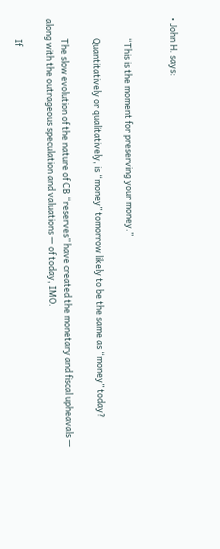• John H. says:


          “This is the moment for preserving your money.”

          Quantitatively or qualitatively, is “money” tomorrow likely to be the same as “money” today?

          The slow evolution of the nature of CB “reserves” have created the monetary and fiscal upheavals — along with the outrageous speculation and valuations — of today, IMO.

          If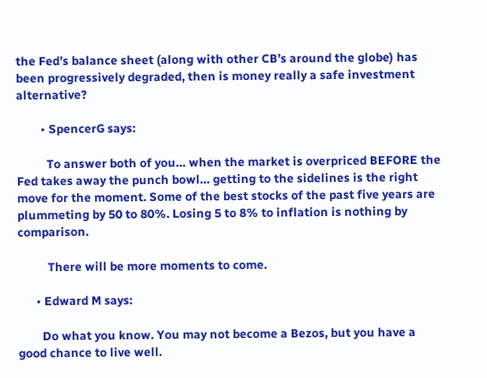the Fed’s balance sheet (along with other CB’s around the globe) has been progressively degraded, then is money really a safe investment alternative?

        • SpencerG says:

          To answer both of you… when the market is overpriced BEFORE the Fed takes away the punch bowl… getting to the sidelines is the right move for the moment. Some of the best stocks of the past five years are plummeting by 50 to 80%. Losing 5 to 8% to inflation is nothing by comparison.

          There will be more moments to come.

      • Edward M says:

        Do what you know. You may not become a Bezos, but you have a good chance to live well.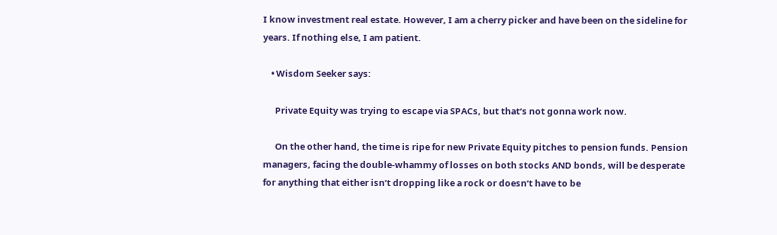I know investment real estate. However, I am a cherry picker and have been on the sideline for years. If nothing else, I am patient.

    • Wisdom Seeker says:

      Private Equity was trying to escape via SPACs, but that’s not gonna work now.

      On the other hand, the time is ripe for new Private Equity pitches to pension funds. Pension managers, facing the double-whammy of losses on both stocks AND bonds, will be desperate for anything that either isn’t dropping like a rock or doesn’t have to be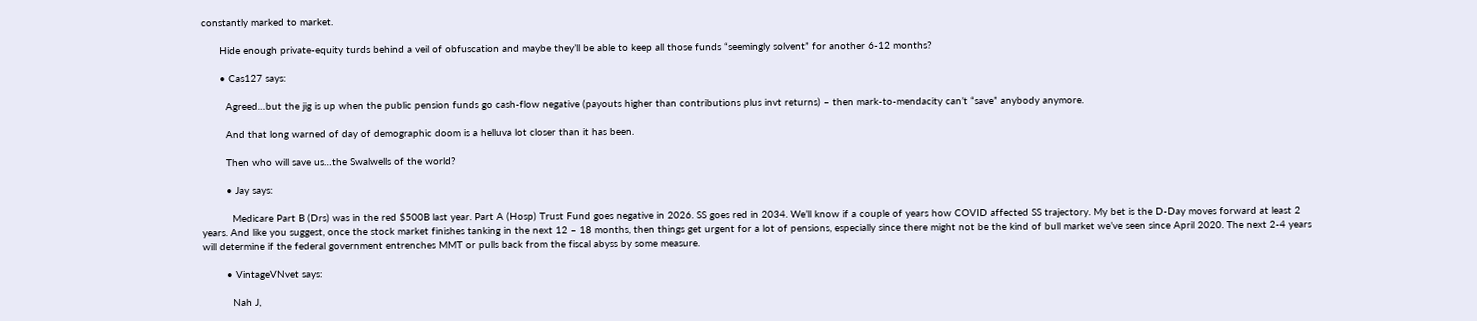constantly marked to market.

      Hide enough private-equity turds behind a veil of obfuscation and maybe they’ll be able to keep all those funds “seemingly solvent” for another 6-12 months?

      • Cas127 says:

        Agreed…but the jig is up when the public pension funds go cash-flow negative (payouts higher than contributions plus invt returns) – then mark-to-mendacity can’t “save” anybody anymore.

        And that long warned of day of demographic doom is a helluva lot closer than it has been.

        Then who will save us…the Swalwells of the world?

        • Jay says:

          Medicare Part B (Drs) was in the red $500B last year. Part A (Hosp) Trust Fund goes negative in 2026. SS goes red in 2034. We’ll know if a couple of years how COVID affected SS trajectory. My bet is the D-Day moves forward at least 2 years. And like you suggest, once the stock market finishes tanking in the next 12 – 18 months, then things get urgent for a lot of pensions, especially since there might not be the kind of bull market we’ve seen since April 2020. The next 2-4 years will determine if the federal government entrenches MMT or pulls back from the fiscal abyss by some measure.

        • VintageVNvet says:

          Nah J,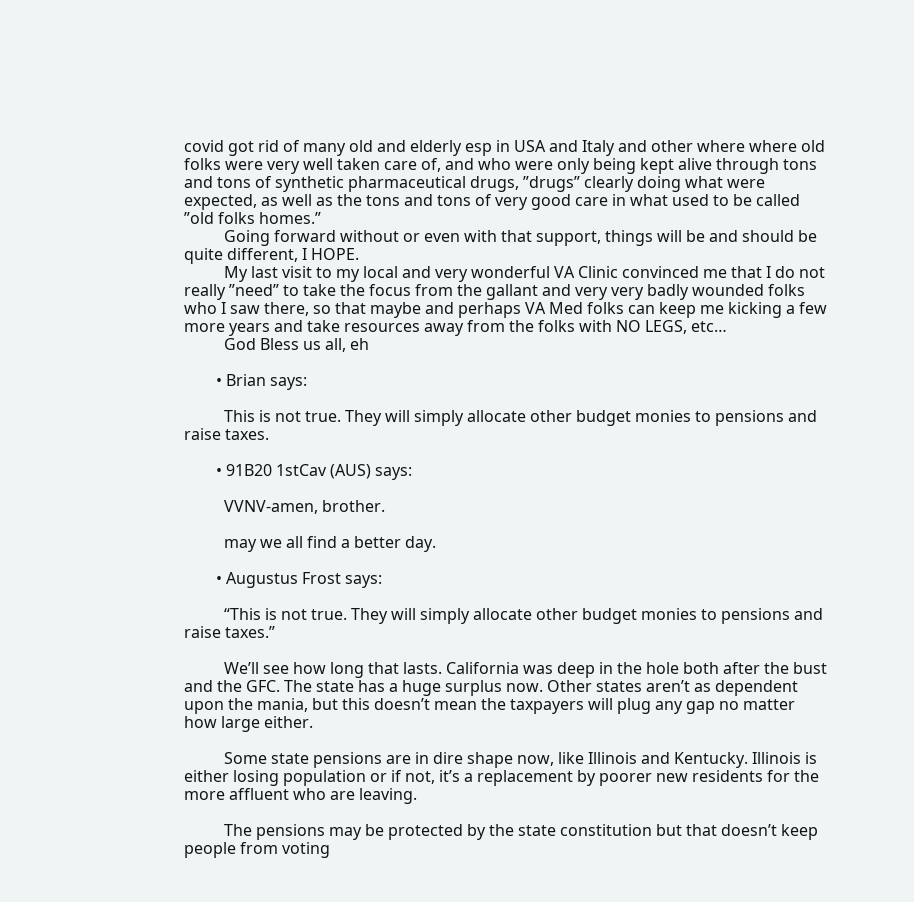covid got rid of many old and elderly esp in USA and Italy and other where where old folks were very well taken care of, and who were only being kept alive through tons and tons of synthetic pharmaceutical drugs, ”drugs” clearly doing what were expected, as well as the tons and tons of very good care in what used to be called ”old folks homes.”
          Going forward without or even with that support, things will be and should be quite different, I HOPE.
          My last visit to my local and very wonderful VA Clinic convinced me that I do not really ”need” to take the focus from the gallant and very very badly wounded folks who I saw there, so that maybe and perhaps VA Med folks can keep me kicking a few more years and take resources away from the folks with NO LEGS, etc…
          God Bless us all, eh

        • Brian says:

          This is not true. They will simply allocate other budget monies to pensions and raise taxes.

        • 91B20 1stCav (AUS) says:

          VVNV-amen, brother.

          may we all find a better day.

        • Augustus Frost says:

          “This is not true. They will simply allocate other budget monies to pensions and raise taxes.”

          We’ll see how long that lasts. California was deep in the hole both after the bust and the GFC. The state has a huge surplus now. Other states aren’t as dependent upon the mania, but this doesn’t mean the taxpayers will plug any gap no matter how large either.

          Some state pensions are in dire shape now, like Illinois and Kentucky. Illinois is either losing population or if not, it’s a replacement by poorer new residents for the more affluent who are leaving.

          The pensions may be protected by the state constitution but that doesn’t keep people from voting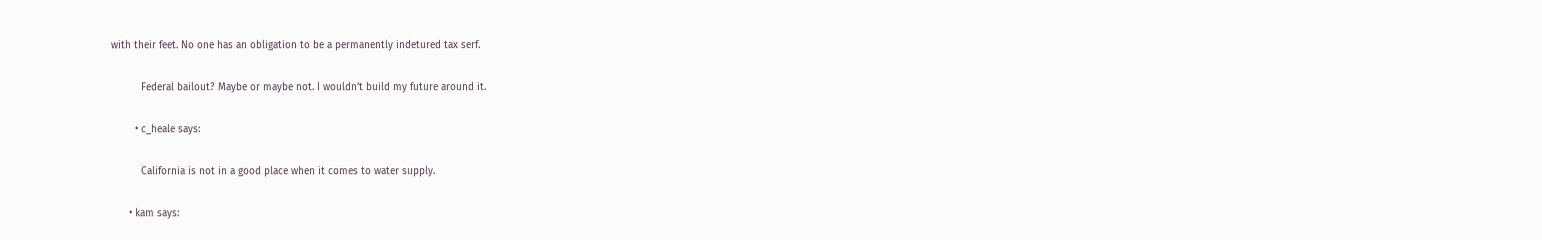with their feet. No one has an obligation to be a permanently indetured tax serf.

          Federal bailout? Maybe or maybe not. I wouldn’t build my future around it.

        • c_heale says:

          California is not in a good place when it comes to water supply.

      • kam says: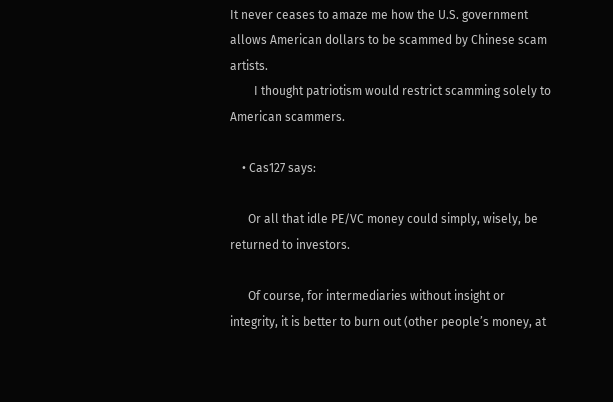It never ceases to amaze me how the U.S. government allows American dollars to be scammed by Chinese scam artists.
        I thought patriotism would restrict scamming solely to American scammers.

    • Cas127 says:

      Or all that idle PE/VC money could simply, wisely, be returned to investors.

      Of course, for intermediaries without insight or integrity, it is better to burn out (other people’s money, at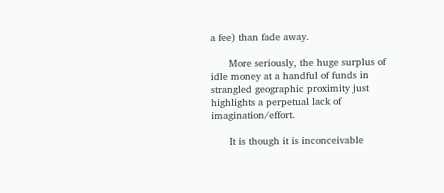a fee) than fade away.

      More seriously, the huge surplus of idle money at a handful of funds in strangled geographic proximity just highlights a perpetual lack of imagination/effort.

      It is though it is inconceivable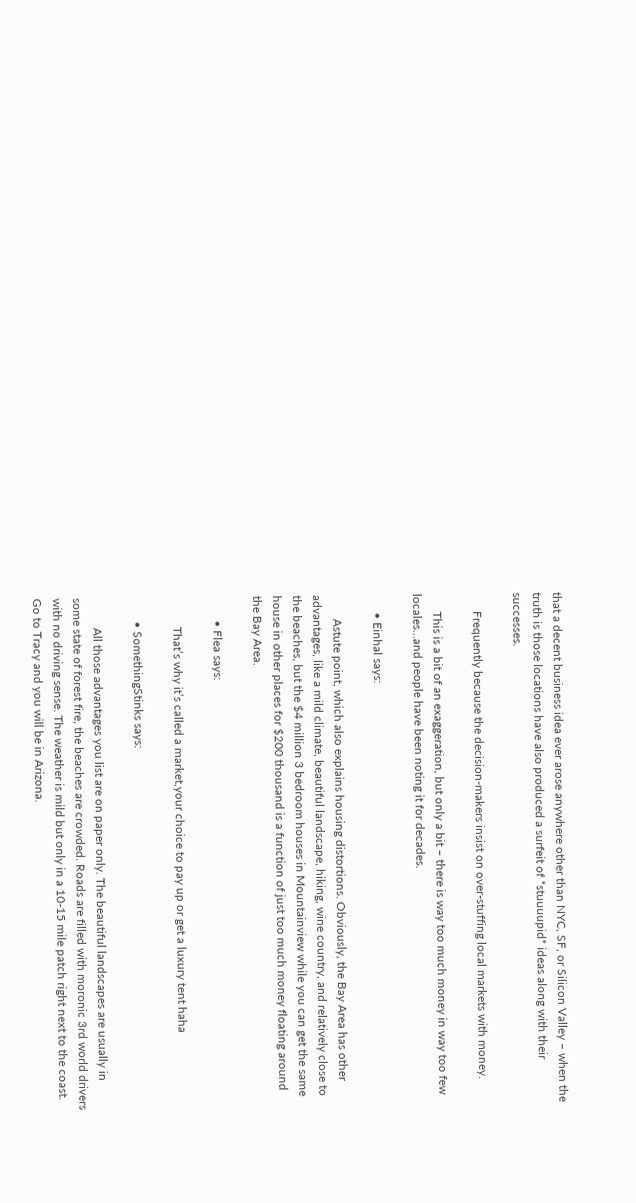that a decent business idea ever arose anywhere other than NYC, SF, or Silicon Valley – when the truth is those locations have also produced a surfeit of *stuuuupid* ideas along with their successes.

      Frequently because the decision-makers insist on over-stuffing local markets with money.

      This is a bit of an exaggeration, but only a bit – there is way too much money in way too few locales…and people have been noting it for decades.

      • Einhal says:

        Astute point, which also explains housing distortions. Obviously, the Bay Area has other advantages, like a mild climate, beautiful landscape, hiking, wine country, and relatively close to the beaches, but the $4 million 3 bedroom houses in Mountainview while you can get the same house in other places for $200 thousand is a function of just too much money floating around the Bay Area.

        • Flea says:

          That’s why it’s called a market,your choice to pay up or get a luxury tent haha

        • SomethingStinks says:

          All those advantages you list are on paper only. The beautiful landscapes are usually in some state of forest fire, the beaches are crowded. Roads are filled with moronic 3rd world drivers with no driving sense. The weather is mild but only in a 10-15 mile patch right next to the coast. Go to Tracy and you will be in Arizona.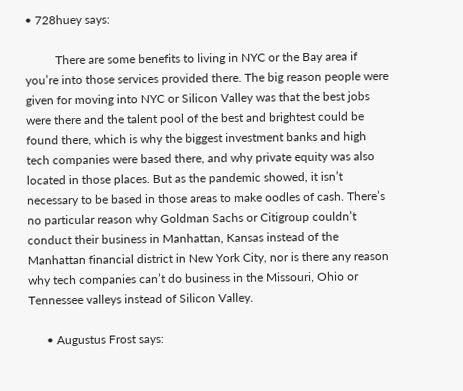• 728huey says:

          There are some benefits to living in NYC or the Bay area if you’re into those services provided there. The big reason people were given for moving into NYC or Silicon Valley was that the best jobs were there and the talent pool of the best and brightest could be found there, which is why the biggest investment banks and high tech companies were based there, and why private equity was also located in those places. But as the pandemic showed, it isn’t necessary to be based in those areas to make oodles of cash. There’s no particular reason why Goldman Sachs or Citigroup couldn’t conduct their business in Manhattan, Kansas instead of the Manhattan financial district in New York City, nor is there any reason why tech companies can’t do business in the Missouri, Ohio or Tennessee valleys instead of Silicon Valley.

      • Augustus Frost says: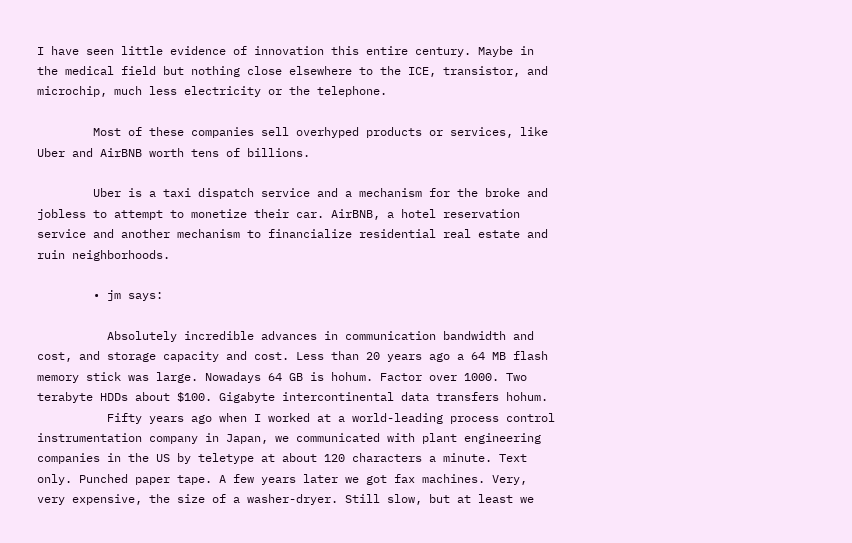I have seen little evidence of innovation this entire century. Maybe in the medical field but nothing close elsewhere to the ICE, transistor, and microchip, much less electricity or the telephone.

        Most of these companies sell overhyped products or services, like Uber and AirBNB worth tens of billions.

        Uber is a taxi dispatch service and a mechanism for the broke and jobless to attempt to monetize their car. AirBNB, a hotel reservation service and another mechanism to financialize residential real estate and ruin neighborhoods.

        • jm says:

          Absolutely incredible advances in communication bandwidth and cost, and storage capacity and cost. Less than 20 years ago a 64 MB flash memory stick was large. Nowadays 64 GB is hohum. Factor over 1000. Two terabyte HDDs about $100. Gigabyte intercontinental data transfers hohum.
          Fifty years ago when I worked at a world-leading process control instrumentation company in Japan, we communicated with plant engineering companies in the US by teletype at about 120 characters a minute. Text only. Punched paper tape. A few years later we got fax machines. Very, very expensive, the size of a washer-dryer. Still slow, but at least we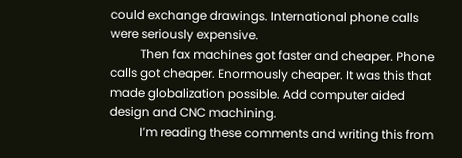could exchange drawings. International phone calls were seriously expensive.
          Then fax machines got faster and cheaper. Phone calls got cheaper. Enormously cheaper. It was this that made globalization possible. Add computer aided design and CNC machining.
          I’m reading these comments and writing this from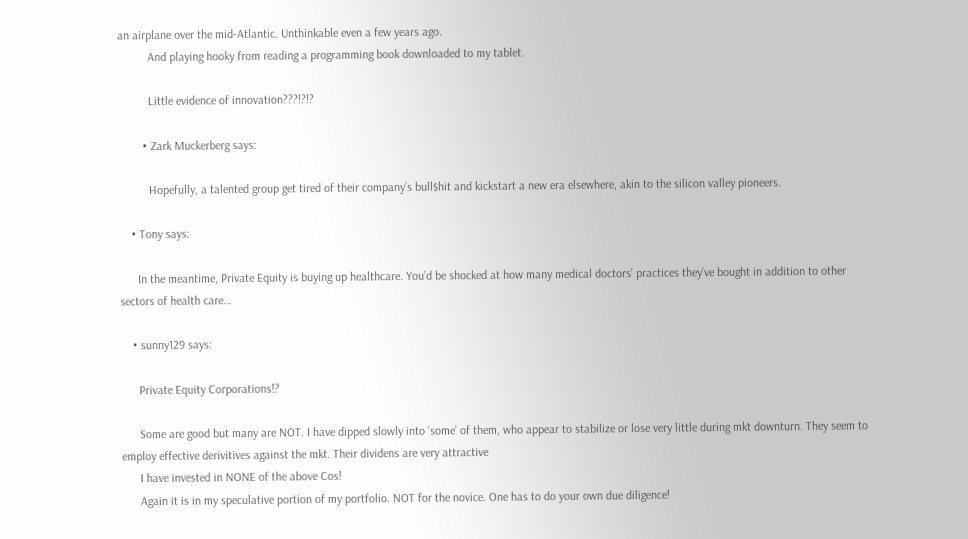an airplane over the mid-Atlantic. Unthinkable even a few years ago.
          And playing hooky from reading a programming book downloaded to my tablet.

          Little evidence of innovation???!?!?

        • Zark Muckerberg says:

          Hopefully, a talented group get tired of their company’s bull$hit and kickstart a new era elsewhere, akin to the silicon valley pioneers.

    • Tony says:

      In the meantime, Private Equity is buying up healthcare. You’d be shocked at how many medical doctors’ practices they’ve bought in addition to other sectors of health care…

    • sunny129 says:

      Private Equity Corporations!?

      Some are good but many are NOT. I have dipped slowly into ‘some’ of them, who appear to stabilize or lose very little during mkt downturn. They seem to employ effective derivitives against the mkt. Their dividens are very attractive
      I have invested in NONE of the above Cos!
      Again it is in my speculative portion of my portfolio. NOT for the novice. One has to do your own due diligence!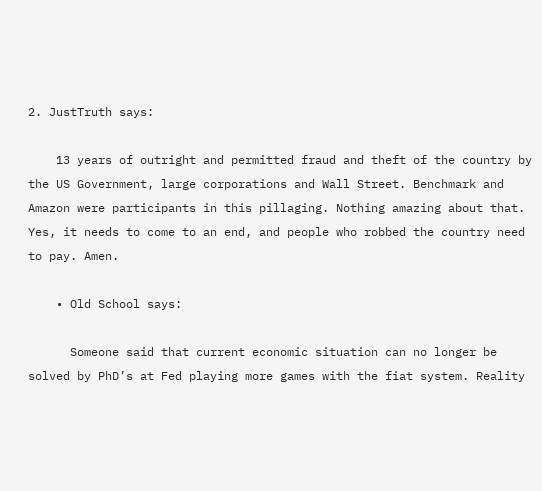2. JustTruth says:

    13 years of outright and permitted fraud and theft of the country by the US Government, large corporations and Wall Street. Benchmark and Amazon were participants in this pillaging. Nothing amazing about that. Yes, it needs to come to an end, and people who robbed the country need to pay. Amen.

    • Old School says:

      Someone said that current economic situation can no longer be solved by PhD’s at Fed playing more games with the fiat system. Reality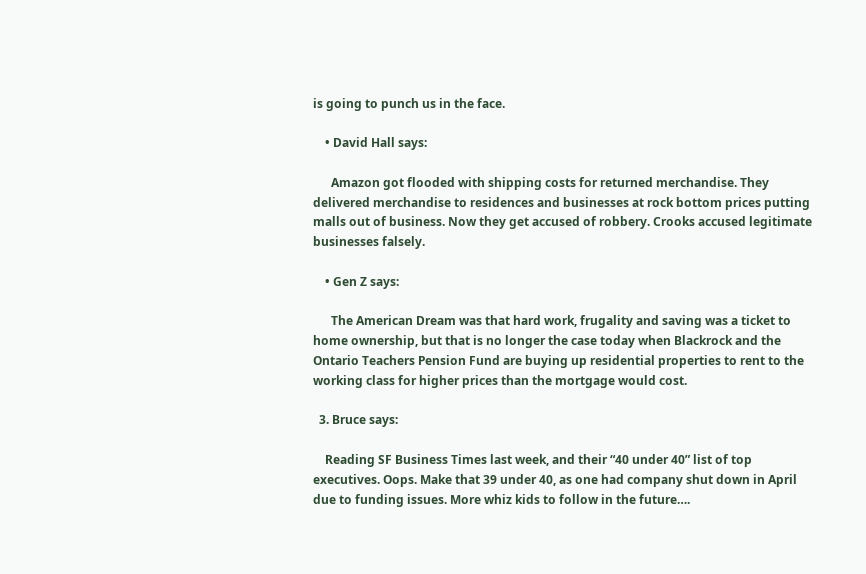is going to punch us in the face.

    • David Hall says:

      Amazon got flooded with shipping costs for returned merchandise. They delivered merchandise to residences and businesses at rock bottom prices putting malls out of business. Now they get accused of robbery. Crooks accused legitimate businesses falsely.

    • Gen Z says:

      The American Dream was that hard work, frugality and saving was a ticket to home ownership, but that is no longer the case today when Blackrock and the Ontario Teachers Pension Fund are buying up residential properties to rent to the working class for higher prices than the mortgage would cost.

  3. Bruce says:

    Reading SF Business Times last week, and their “40 under 40” list of top executives. Oops. Make that 39 under 40, as one had company shut down in April due to funding issues. More whiz kids to follow in the future….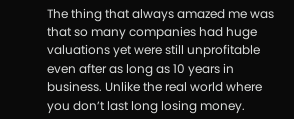The thing that always amazed me was that so many companies had huge valuations yet were still unprofitable even after as long as 10 years in business. Unlike the real world where you don’t last long losing money.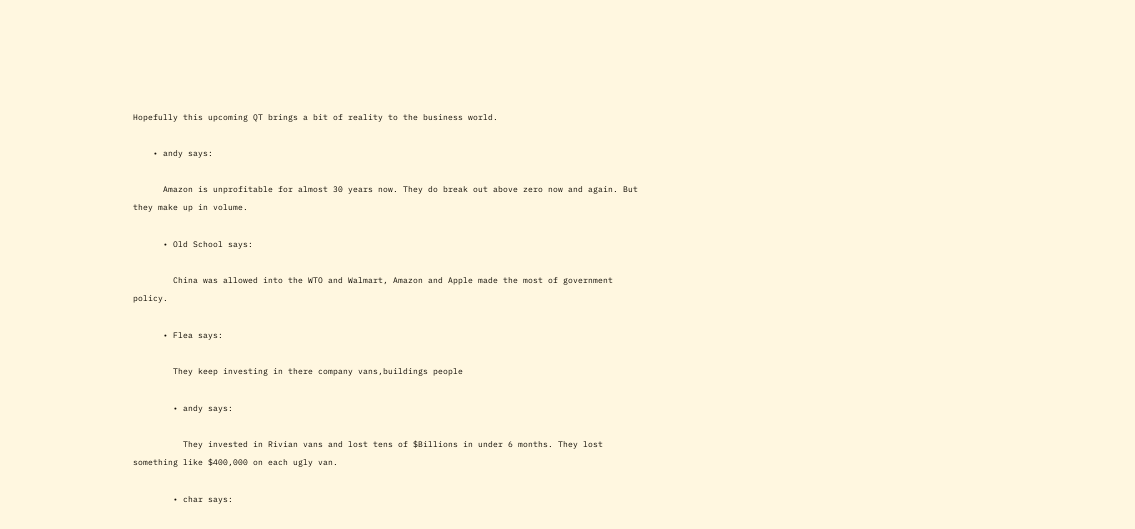Hopefully this upcoming QT brings a bit of reality to the business world.

    • andy says:

      Amazon is unprofitable for almost 30 years now. They do break out above zero now and again. But they make up in volume.

      • Old School says:

        China was allowed into the WTO and Walmart, Amazon and Apple made the most of government policy.

      • Flea says:

        They keep investing in there company vans,buildings people

        • andy says:

          They invested in Rivian vans and lost tens of $Billions in under 6 months. They lost something like $400,000 on each ugly van.

        • char says: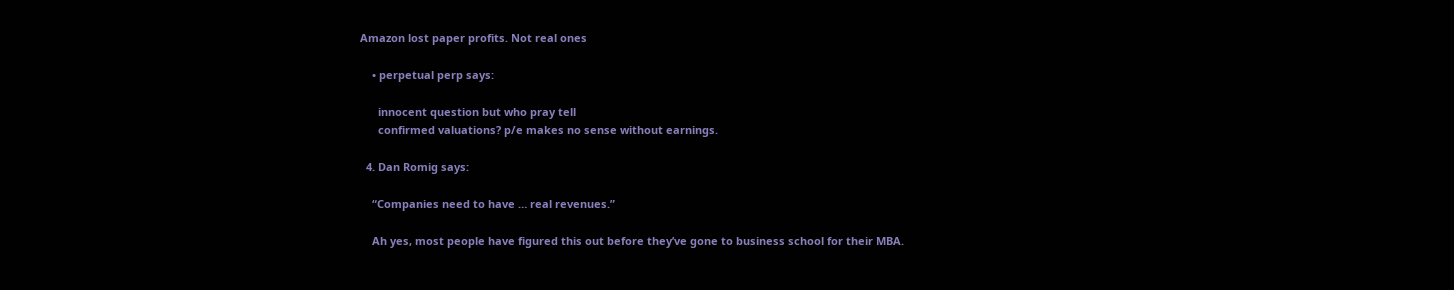Amazon lost paper profits. Not real ones

    • perpetual perp says:

      innocent question but who pray tell
      confirmed valuations? p/e makes no sense without earnings.

  4. Dan Romig says:

    “Companies need to have … real revenues.”

    Ah yes, most people have figured this out before they’ve gone to business school for their MBA.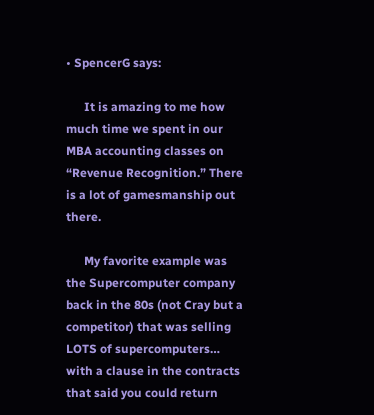• SpencerG says:

      It is amazing to me how much time we spent in our MBA accounting classes on “Revenue Recognition.” There is a lot of gamesmanship out there.

      My favorite example was the Supercomputer company back in the 80s (not Cray but a competitor) that was selling LOTS of supercomputers… with a clause in the contracts that said you could return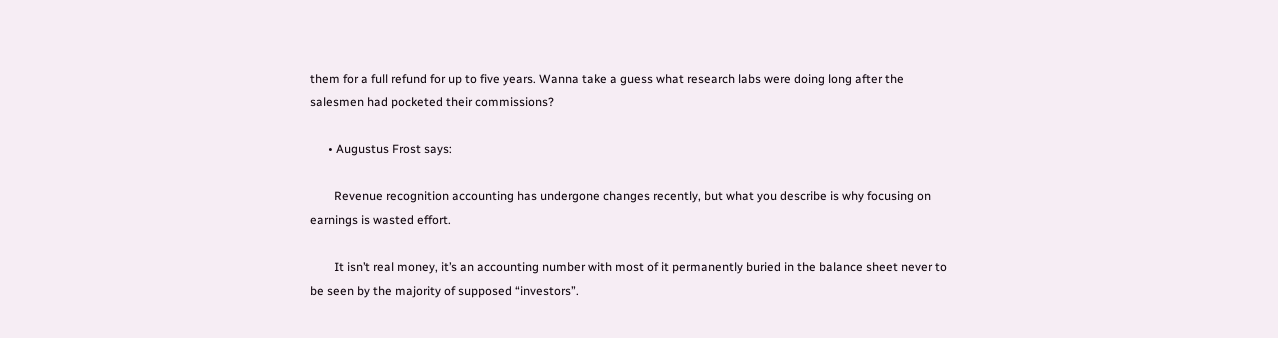them for a full refund for up to five years. Wanna take a guess what research labs were doing long after the salesmen had pocketed their commissions?

      • Augustus Frost says:

        Revenue recognition accounting has undergone changes recently, but what you describe is why focusing on earnings is wasted effort.

        It isn’t real money, it’s an accounting number with most of it permanently buried in the balance sheet never to be seen by the majority of supposed “investors”.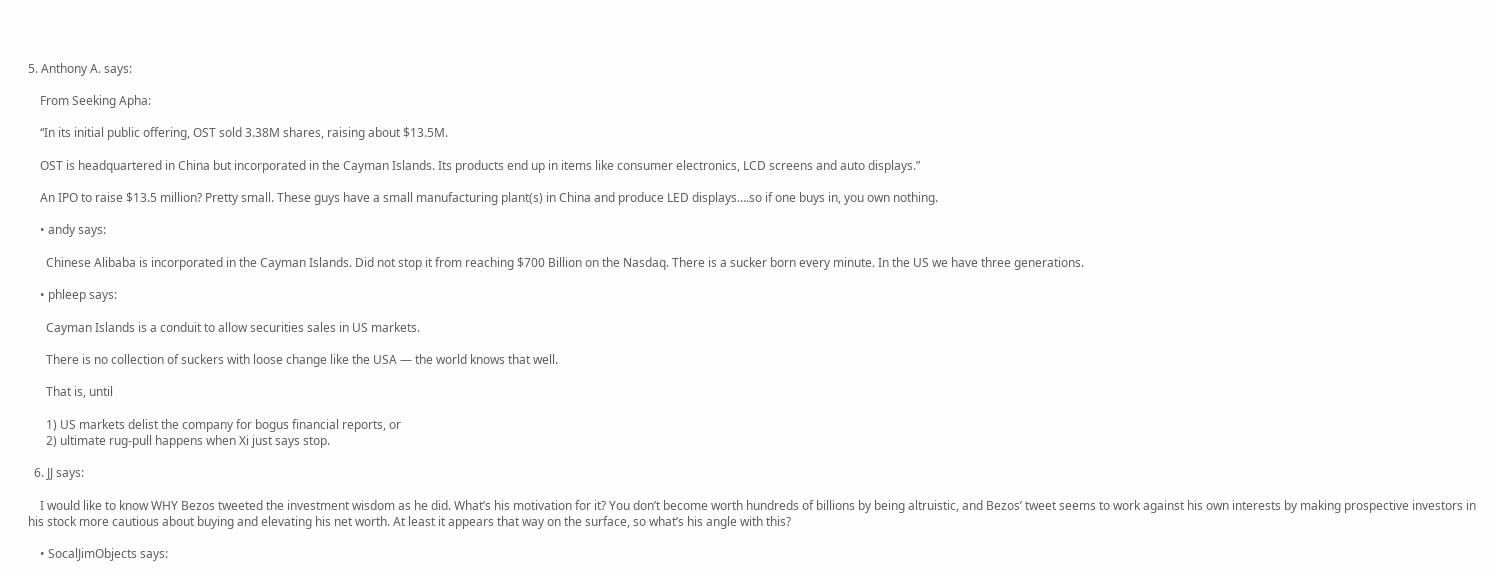5. Anthony A. says:

    From Seeking Apha:

    “In its initial public offering, OST sold 3.38M shares, raising about $13.5M.

    OST is headquartered in China but incorporated in the Cayman Islands. Its products end up in items like consumer electronics, LCD screens and auto displays.”

    An IPO to raise $13.5 million? Pretty small. These guys have a small manufacturing plant(s) in China and produce LED displays….so if one buys in, you own nothing.

    • andy says:

      Chinese Alibaba is incorporated in the Cayman Islands. Did not stop it from reaching $700 Billion on the Nasdaq. There is a sucker born every minute. In the US we have three generations.

    • phleep says:

      Cayman Islands is a conduit to allow securities sales in US markets.

      There is no collection of suckers with loose change like the USA — the world knows that well.

      That is, until

      1) US markets delist the company for bogus financial reports, or
      2) ultimate rug-pull happens when Xi just says stop.

  6. JJ says:

    I would like to know WHY Bezos tweeted the investment wisdom as he did. What’s his motivation for it? You don’t become worth hundreds of billions by being altruistic, and Bezos’ tweet seems to work against his own interests by making prospective investors in his stock more cautious about buying and elevating his net worth. At least it appears that way on the surface, so what’s his angle with this?

    • SocalJimObjects says: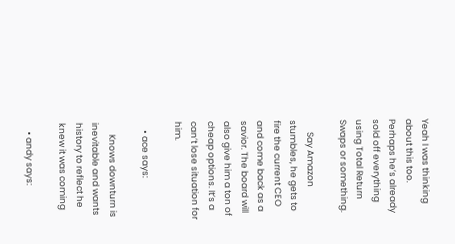Yeah I was thinking about this too. Perhaps he’s already sold off everything using Total Return Swaps or something.

      Say Amazon stumbles, he gets to fire the current CEO and come back as a savior. The board will also give him a ton of cheap options. It’s a can’t lose situation for him.

    • ace says:

      Knows downturn is inevitable and wants history to reflect he knew it was coming

    • andy says: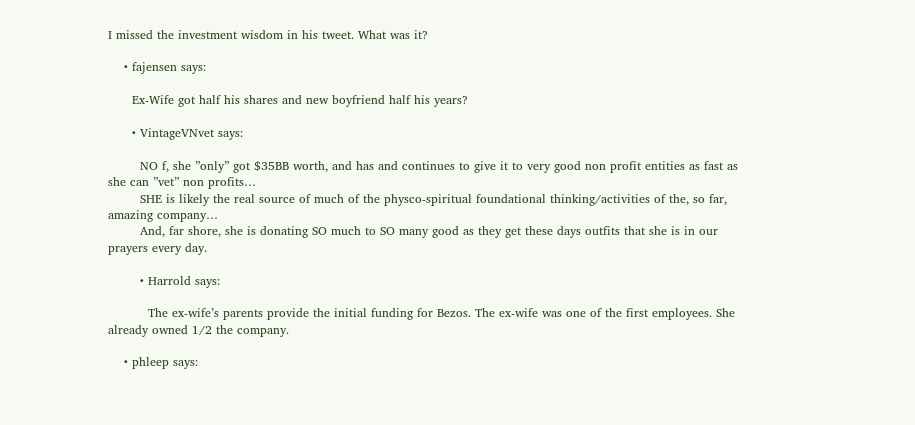I missed the investment wisdom in his tweet. What was it?

    • fajensen says:

      Ex-Wife got half his shares and new boyfriend half his years?

      • VintageVNvet says:

        NO f, she ”only” got $35BB worth, and has and continues to give it to very good non profit entities as fast as she can ”vet” non profits…
        SHE is likely the real source of much of the physco-spiritual foundational thinking/activities of the, so far, amazing company…
        And, far shore, she is donating SO much to SO many good as they get these days outfits that she is in our prayers every day.

        • Harrold says:

          The ex-wife’s parents provide the initial funding for Bezos. The ex-wife was one of the first employees. She already owned 1/2 the company.

    • phleep says: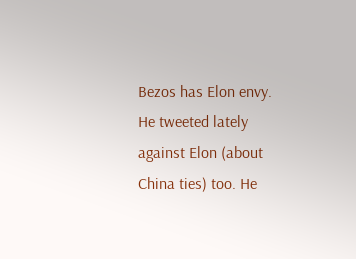Bezos has Elon envy. He tweeted lately against Elon (about China ties) too. He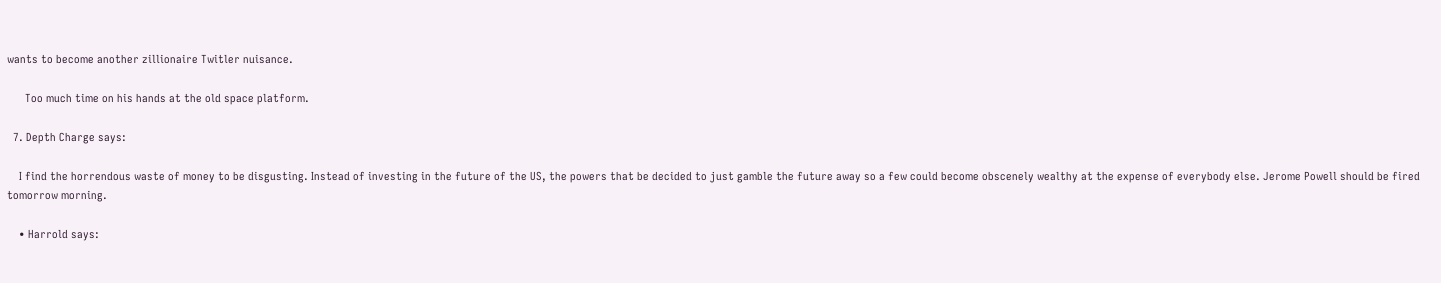wants to become another zillionaire Twitler nuisance.

      Too much time on his hands at the old space platform.

  7. Depth Charge says:

    I find the horrendous waste of money to be disgusting. Instead of investing in the future of the US, the powers that be decided to just gamble the future away so a few could become obscenely wealthy at the expense of everybody else. Jerome Powell should be fired tomorrow morning.

    • Harrold says: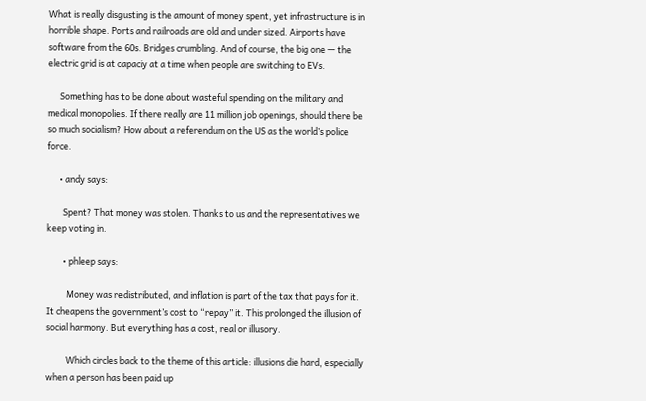What is really disgusting is the amount of money spent, yet infrastructure is in horrible shape. Ports and railroads are old and under sized. Airports have software from the 60s. Bridges crumbling. And of course, the big one — the electric grid is at capaciy at a time when people are switching to EVs.

      Something has to be done about wasteful spending on the military and medical monopolies. If there really are 11 million job openings, should there be so much socialism? How about a referendum on the US as the world’s police force.

      • andy says:

        Spent? That money was stolen. Thanks to us and the representatives we keep voting in.

        • phleep says:

          Money was redistributed, and inflation is part of the tax that pays for it. It cheapens the government’s cost to “repay” it. This prolonged the illusion of social harmony. But everything has a cost, real or illusory.

          Which circles back to the theme of this article: illusions die hard, especially when a person has been paid up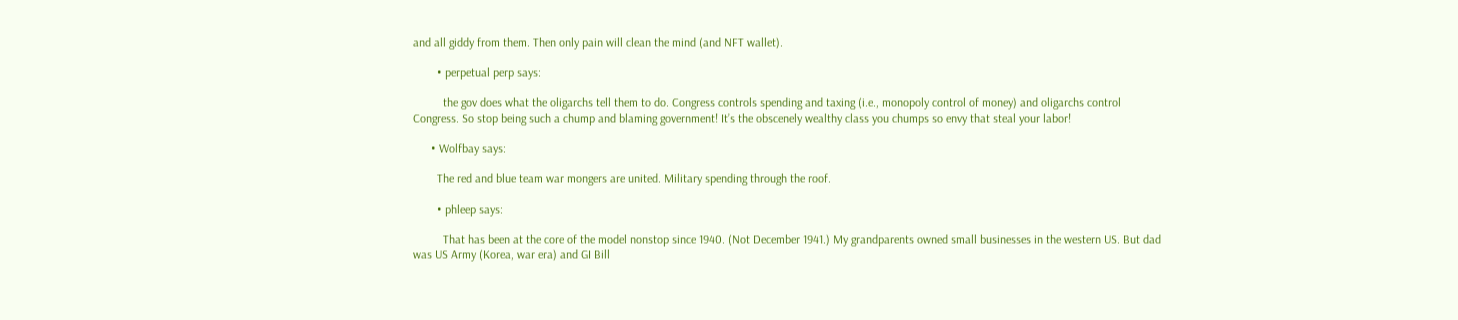and all giddy from them. Then only pain will clean the mind (and NFT wallet).

        • perpetual perp says:

          the gov does what the oligarchs tell them to do. Congress controls spending and taxing (i.e., monopoly control of money) and oligarchs control Congress. So stop being such a chump and blaming government! It’s the obscenely wealthy class you chumps so envy that steal your labor!

      • Wolfbay says:

        The red and blue team war mongers are united. Military spending through the roof.

        • phleep says:

          That has been at the core of the model nonstop since 1940. (Not December 1941.) My grandparents owned small businesses in the western US. But dad was US Army (Korea, war era) and GI Bill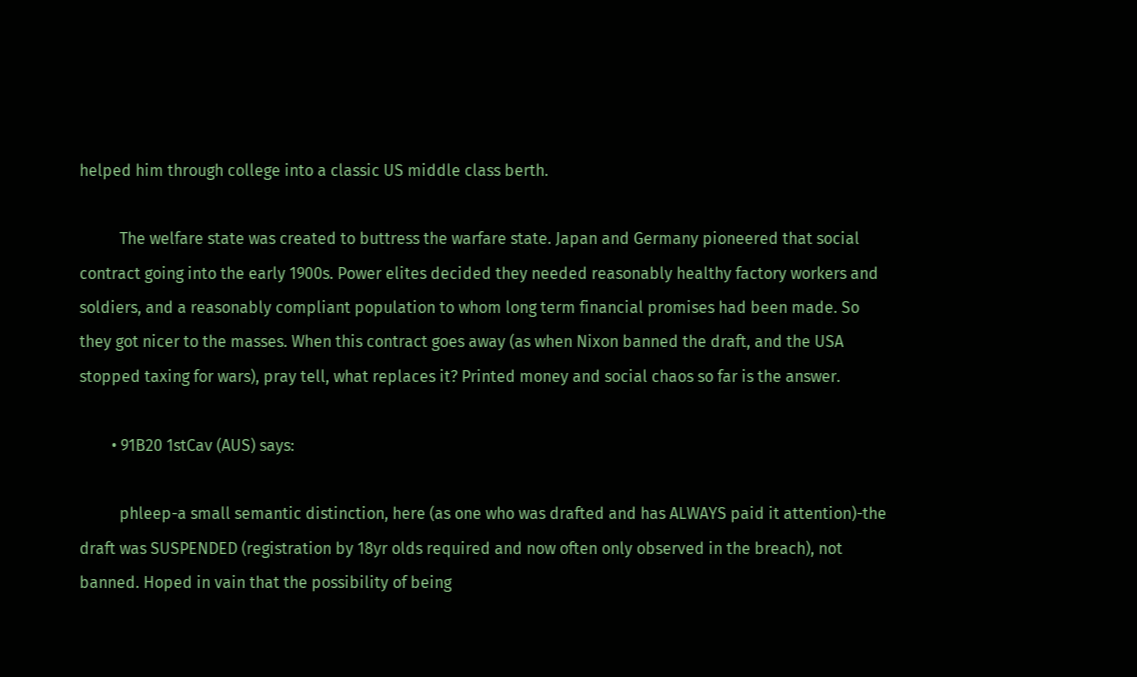helped him through college into a classic US middle class berth.

          The welfare state was created to buttress the warfare state. Japan and Germany pioneered that social contract going into the early 1900s. Power elites decided they needed reasonably healthy factory workers and soldiers, and a reasonably compliant population to whom long term financial promises had been made. So they got nicer to the masses. When this contract goes away (as when Nixon banned the draft, and the USA stopped taxing for wars), pray tell, what replaces it? Printed money and social chaos so far is the answer.

        • 91B20 1stCav (AUS) says:

          phleep-a small semantic distinction, here (as one who was drafted and has ALWAYS paid it attention)-the draft was SUSPENDED (registration by 18yr olds required and now often only observed in the breach), not banned. Hoped in vain that the possibility of being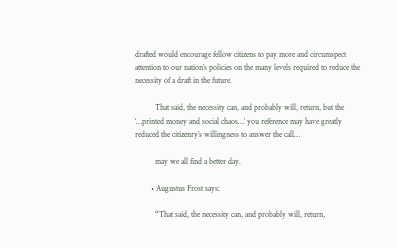drafted would encourage fellow citizens to pay more and circumspect attention to our nation’s policies on the many levels required to reduce the necessity of a draft in the future.

          That said, the necessity can, and probably will, return, but the ‘…printed money and social chaos…’ you reference may have greatly reduced the citizenry’s willingness to answer the call…

          may we all find a better day.

        • Augustus Frost says:

          “That said, the necessity can, and probably will, return,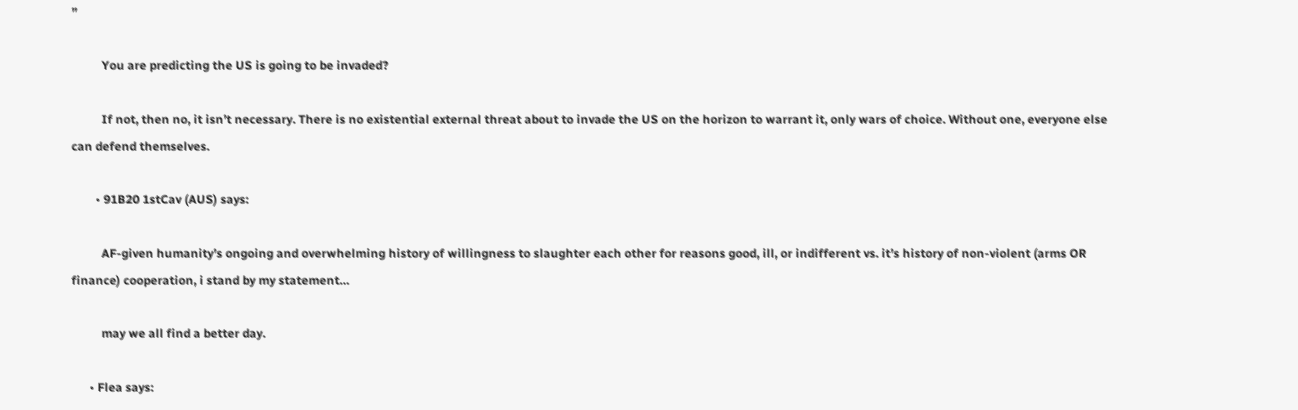”

          You are predicting the US is going to be invaded?

          If not, then no, it isn’t necessary. There is no existential external threat about to invade the US on the horizon to warrant it, only wars of choice. Without one, everyone else can defend themselves.

        • 91B20 1stCav (AUS) says:

          AF-given humanity’s ongoing and overwhelming history of willingness to slaughter each other for reasons good, ill, or indifferent vs. it’s history of non-violent (arms OR finance) cooperation, i stand by my statement…

          may we all find a better day.

      • Flea says: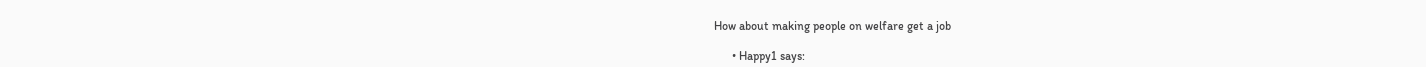How about making people on welfare get a job

      • Happy1 says: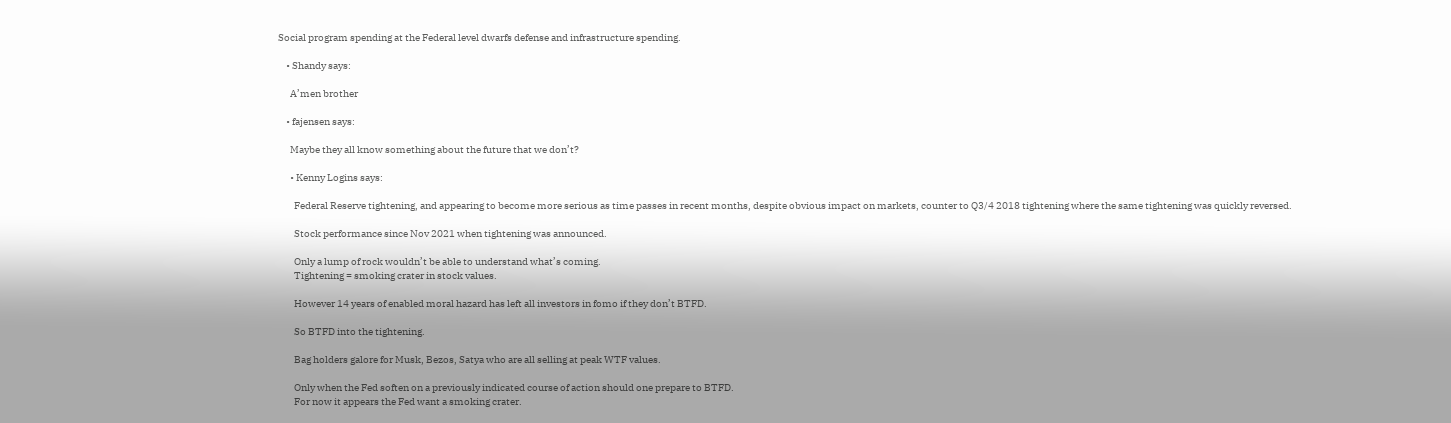Social program spending at the Federal level dwarfs defense and infrastructure spending.

    • Shandy says:

      A’men brother

    • fajensen says:

      Maybe they all know something about the future that we don’t?

      • Kenny Logins says:

        Federal Reserve tightening, and appearing to become more serious as time passes in recent months, despite obvious impact on markets, counter to Q3/4 2018 tightening where the same tightening was quickly reversed.

        Stock performance since Nov 2021 when tightening was announced.

        Only a lump of rock wouldn’t be able to understand what’s coming.
        Tightening = smoking crater in stock values.

        However 14 years of enabled moral hazard has left all investors in fomo if they don’t BTFD.

        So BTFD into the tightening.

        Bag holders galore for Musk, Bezos, Satya who are all selling at peak WTF values.

        Only when the Fed soften on a previously indicated course of action should one prepare to BTFD.
        For now it appears the Fed want a smoking crater.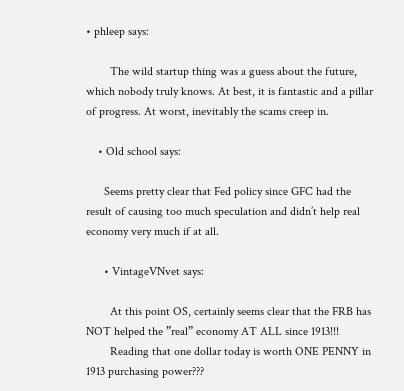• phleep says:

        The wild startup thing was a guess about the future, which nobody truly knows. At best, it is fantastic and a pillar of progress. At worst, inevitably the scams creep in.

    • Old school says:

      Seems pretty clear that Fed policy since GFC had the result of causing too much speculation and didn’t help real economy very much if at all.

      • VintageVNvet says:

        At this point OS, certainly seems clear that the FRB has NOT helped the ”real” economy AT ALL since 1913!!!
        Reading that one dollar today is worth ONE PENNY in 1913 purchasing power???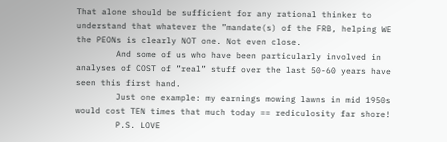That alone should be sufficient for any rational thinker to understand that whatever the ”mandate(s) of the FRB, helping WE the PEONs is clearly NOT one. Not even close.
        And some of us who have been particularly involved in analyses of COST of ”real” stuff over the last 50-60 years have seen this first hand.
        Just one example: my earnings mowing lawns in mid 1950s would cost TEN times that much today == rediculosity far shore!
        P.S. LOVE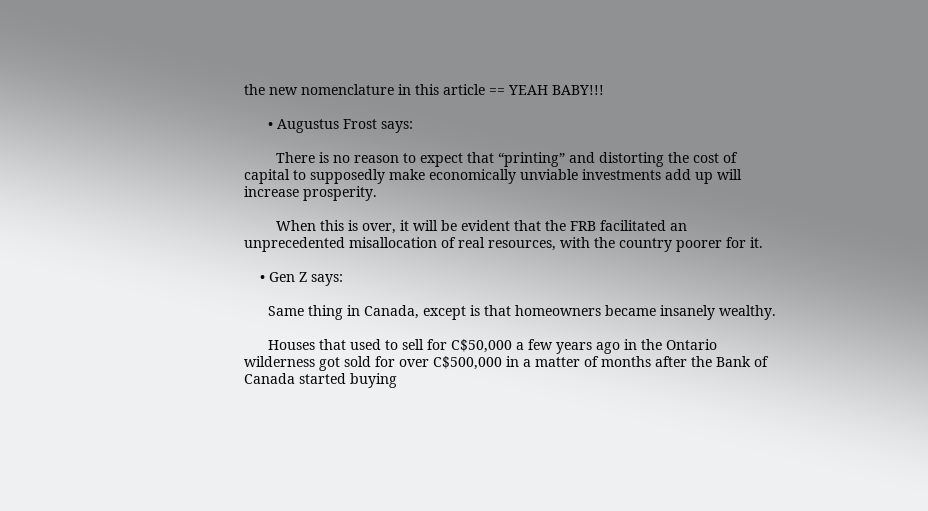the new nomenclature in this article == YEAH BABY!!!

      • Augustus Frost says:

        There is no reason to expect that “printing” and distorting the cost of capital to supposedly make economically unviable investments add up will increase prosperity.

        When this is over, it will be evident that the FRB facilitated an unprecedented misallocation of real resources, with the country poorer for it.

    • Gen Z says:

      Same thing in Canada, except is that homeowners became insanely wealthy.

      Houses that used to sell for C$50,000 a few years ago in the Ontario wilderness got sold for over C$500,000 in a matter of months after the Bank of Canada started buying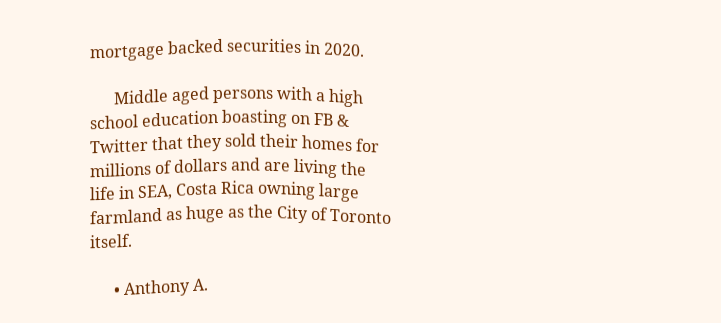mortgage backed securities in 2020.

      Middle aged persons with a high school education boasting on FB & Twitter that they sold their homes for millions of dollars and are living the life in SEA, Costa Rica owning large farmland as huge as the City of Toronto itself.

      • Anthony A.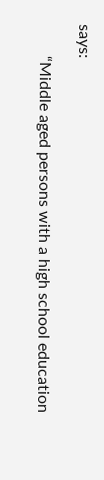says:

        “Middle aged persons with a high school education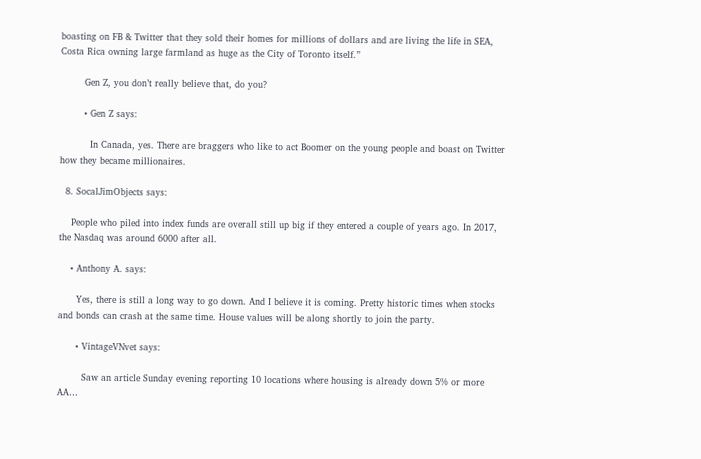boasting on FB & Twitter that they sold their homes for millions of dollars and are living the life in SEA, Costa Rica owning large farmland as huge as the City of Toronto itself.”

        Gen Z, you don’t really believe that, do you?

        • Gen Z says:

          In Canada, yes. There are braggers who like to act Boomer on the young people and boast on Twitter how they became millionaires.

  8. SocalJimObjects says:

    People who piled into index funds are overall still up big if they entered a couple of years ago. In 2017, the Nasdaq was around 6000 after all.

    • Anthony A. says:

      Yes, there is still a long way to go down. And I believe it is coming. Pretty historic times when stocks and bonds can crash at the same time. House values will be along shortly to join the party.

      • VintageVNvet says:

        Saw an article Sunday evening reporting 10 locations where housing is already down 5% or more AA…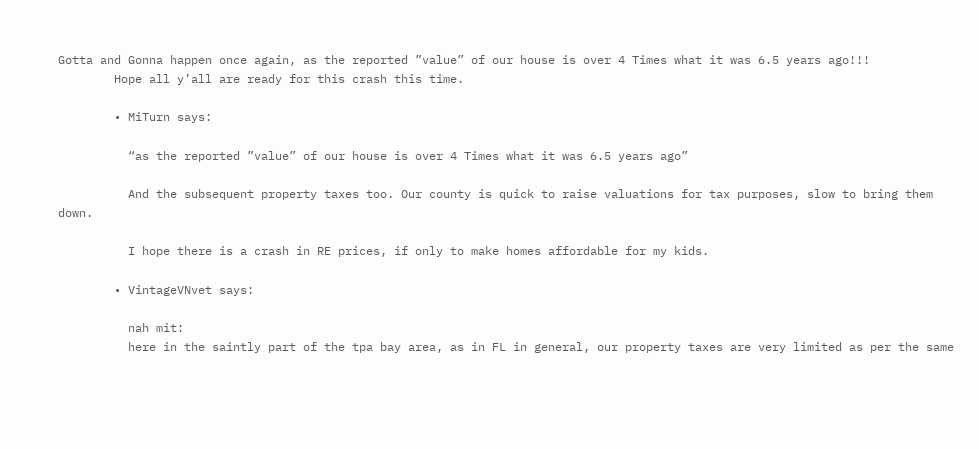Gotta and Gonna happen once again, as the reported ”value” of our house is over 4 Times what it was 6.5 years ago!!!
        Hope all y’all are ready for this crash this time.

        • MiTurn says:

          “as the reported ”value” of our house is over 4 Times what it was 6.5 years ago”

          And the subsequent property taxes too. Our county is quick to raise valuations for tax purposes, slow to bring them down.

          I hope there is a crash in RE prices, if only to make homes affordable for my kids.

        • VintageVNvet says:

          nah mit:
          here in the saintly part of the tpa bay area, as in FL in general, our property taxes are very limited as per the same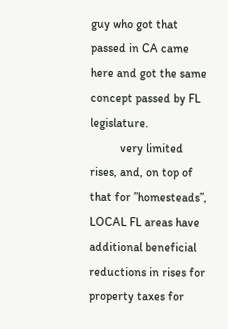guy who got that passed in CA came here and got the same concept passed by FL legislature.
          very limited rises, and, on top of that for ”homesteads”, LOCAL FL areas have additional beneficial reductions in rises for property taxes for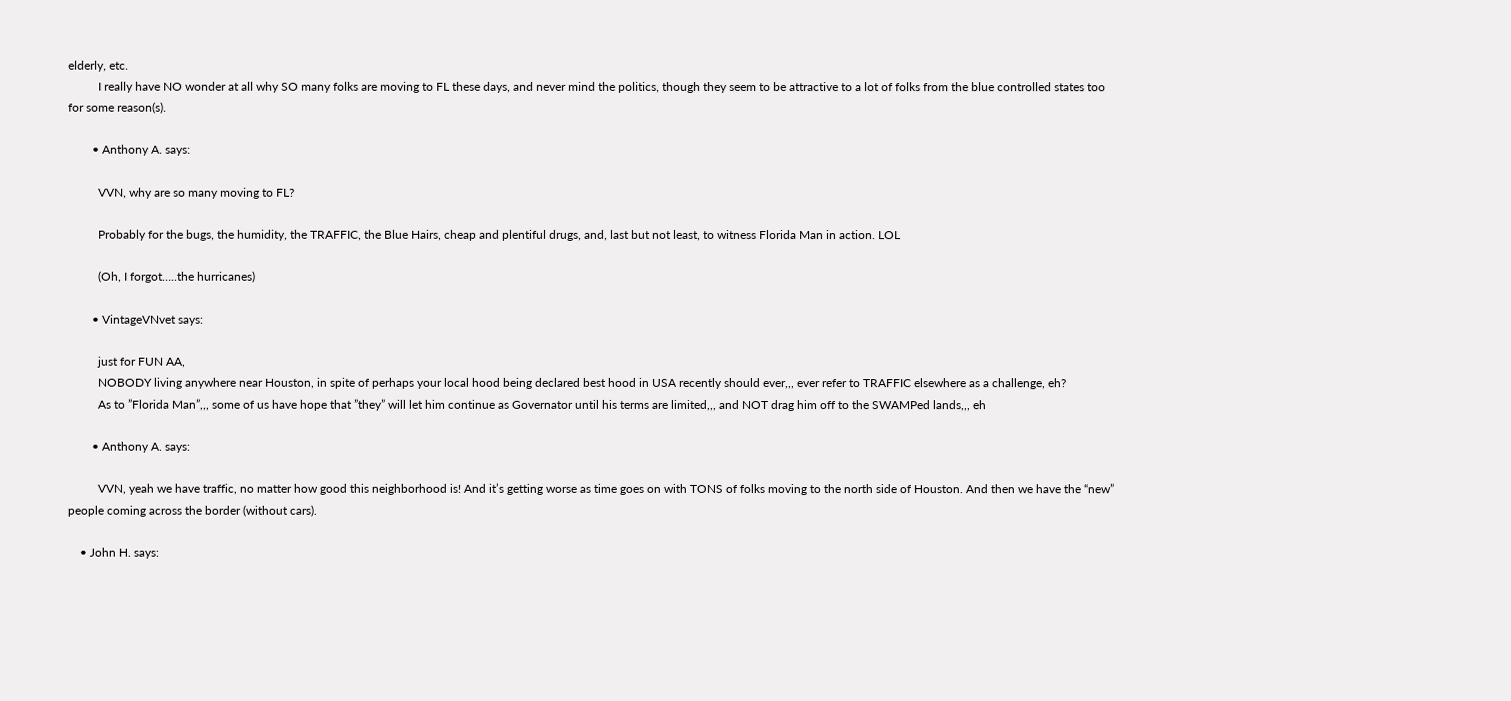elderly, etc.
          I really have NO wonder at all why SO many folks are moving to FL these days, and never mind the politics, though they seem to be attractive to a lot of folks from the blue controlled states too for some reason(s).

        • Anthony A. says:

          VVN, why are so many moving to FL?

          Probably for the bugs, the humidity, the TRAFFIC, the Blue Hairs, cheap and plentiful drugs, and, last but not least, to witness Florida Man in action. LOL

          (Oh, I forgot…..the hurricanes)

        • VintageVNvet says:

          just for FUN AA,
          NOBODY living anywhere near Houston, in spite of perhaps your local hood being declared best hood in USA recently should ever,,, ever refer to TRAFFIC elsewhere as a challenge, eh?
          As to ”Florida Man”,,, some of us have hope that ”they” will let him continue as Governator until his terms are limited,,, and NOT drag him off to the SWAMPed lands,,, eh

        • Anthony A. says:

          VVN, yeah we have traffic, no matter how good this neighborhood is! And it’s getting worse as time goes on with TONS of folks moving to the north side of Houston. And then we have the “new” people coming across the border (without cars).

    • John H. says: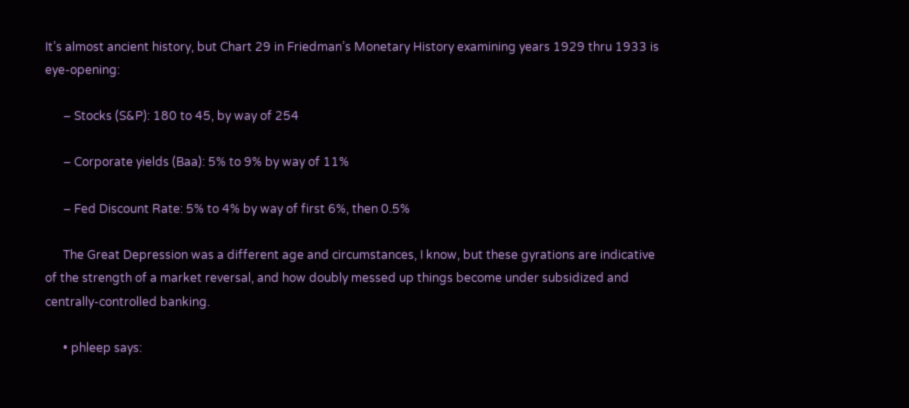It’s almost ancient history, but Chart 29 in Friedman’s Monetary History examining years 1929 thru 1933 is eye-opening:

      – Stocks (S&P): 180 to 45, by way of 254

      – Corporate yields (Baa): 5% to 9% by way of 11%

      – Fed Discount Rate: 5% to 4% by way of first 6%, then 0.5%

      The Great Depression was a different age and circumstances, I know, but these gyrations are indicative of the strength of a market reversal, and how doubly messed up things become under subsidized and centrally-controlled banking.

      • phleep says: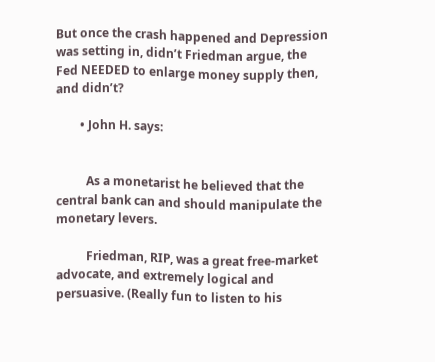But once the crash happened and Depression was setting in, didn’t Friedman argue, the Fed NEEDED to enlarge money supply then, and didn’t?

        • John H. says:


          As a monetarist he believed that the central bank can and should manipulate the monetary levers.

          Friedman, RIP, was a great free-market advocate, and extremely logical and persuasive. (Really fun to listen to his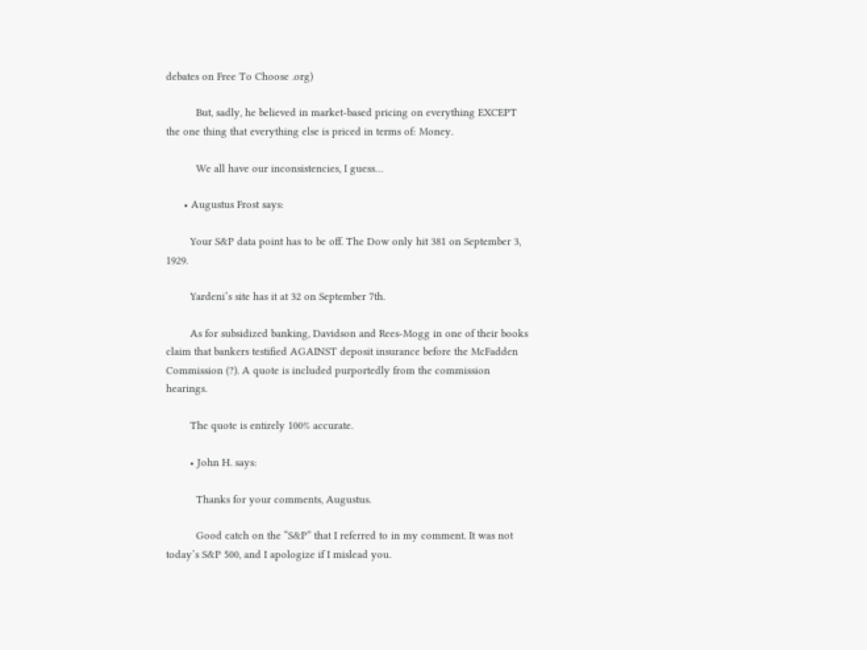debates on Free To Choose .org)

          But, sadly, he believed in market-based pricing on everything EXCEPT the one thing that everything else is priced in terms of: Money.

          We all have our inconsistencies, I guess…

      • Augustus Frost says:

        Your S&P data point has to be off. The Dow only hit 381 on September 3, 1929.

        Yardeni’s site has it at 32 on September 7th.

        As for subsidized banking, Davidson and Rees-Mogg in one of their books claim that bankers testified AGAINST deposit insurance before the McFadden Commission (?). A quote is included purportedly from the commission hearings.

        The quote is entirely 100% accurate.

        • John H. says:

          Thanks for your comments, Augustus.

          Good catch on the “S&P” that I referred to in my comment. It was not today’s S&P 500, and I apologize if I mislead you.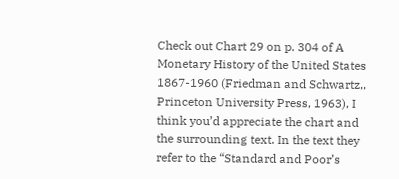Check out Chart 29 on p. 304 of A Monetary History of the United States 1867-1960 (Friedman and Schwartz,, Princeton University Press, 1963), I think you’d appreciate the chart and the surrounding text. In the text they refer to the “Standard and Poor’s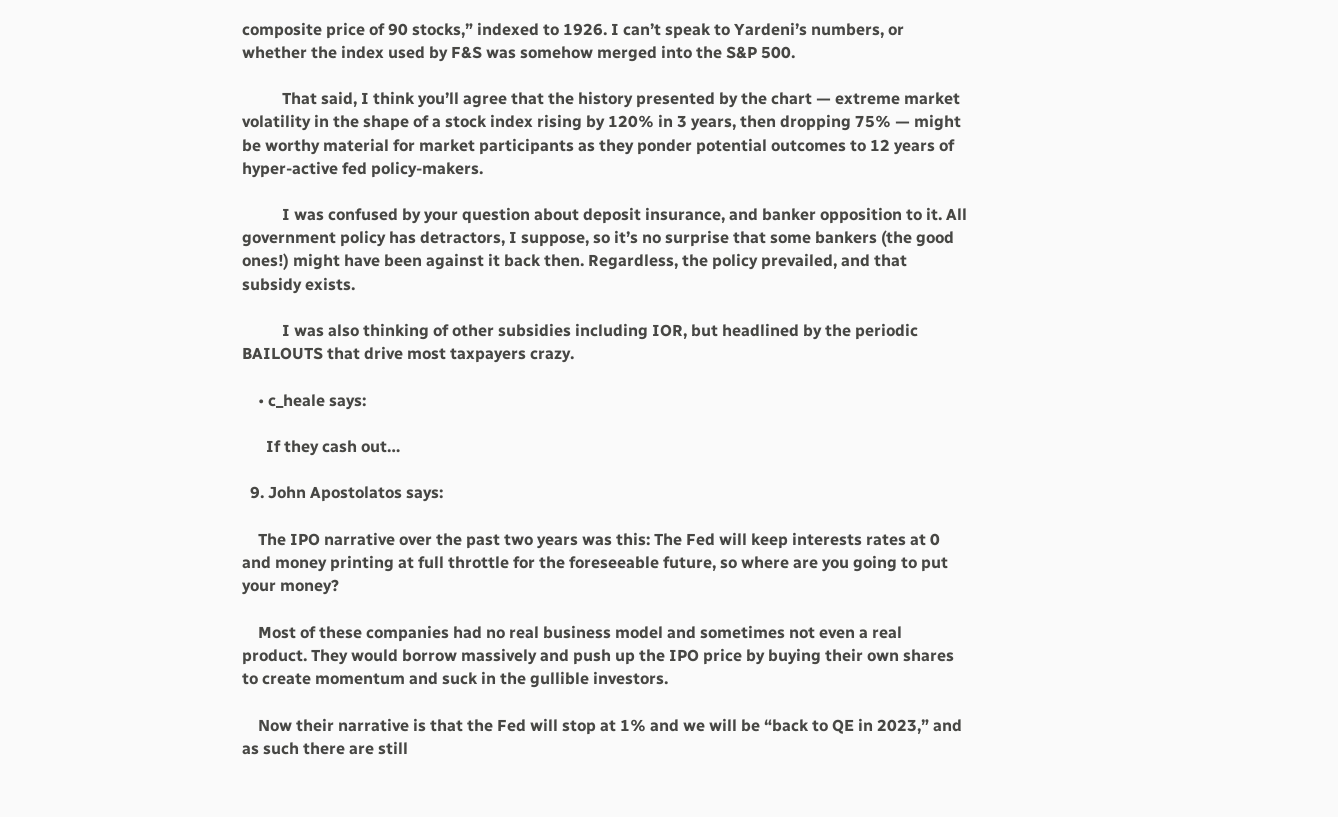composite price of 90 stocks,” indexed to 1926. I can’t speak to Yardeni’s numbers, or whether the index used by F&S was somehow merged into the S&P 500.

          That said, I think you’ll agree that the history presented by the chart — extreme market volatility in the shape of a stock index rising by 120% in 3 years, then dropping 75% — might be worthy material for market participants as they ponder potential outcomes to 12 years of hyper-active fed policy-makers.

          I was confused by your question about deposit insurance, and banker opposition to it. All government policy has detractors, I suppose, so it’s no surprise that some bankers (the good ones!) might have been against it back then. Regardless, the policy prevailed, and that subsidy exists.

          I was also thinking of other subsidies including IOR, but headlined by the periodic BAILOUTS that drive most taxpayers crazy.

    • c_heale says:

      If they cash out…

  9. John Apostolatos says:

    The IPO narrative over the past two years was this: The Fed will keep interests rates at 0 and money printing at full throttle for the foreseeable future, so where are you going to put your money?

    Most of these companies had no real business model and sometimes not even a real product. They would borrow massively and push up the IPO price by buying their own shares to create momentum and suck in the gullible investors.

    Now their narrative is that the Fed will stop at 1% and we will be “back to QE in 2023,” and as such there are still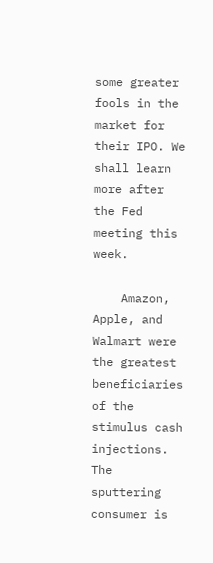some greater fools in the market for their IPO. We shall learn more after the Fed meeting this week.

    Amazon, Apple, and Walmart were the greatest beneficiaries of the stimulus cash injections. The sputtering consumer is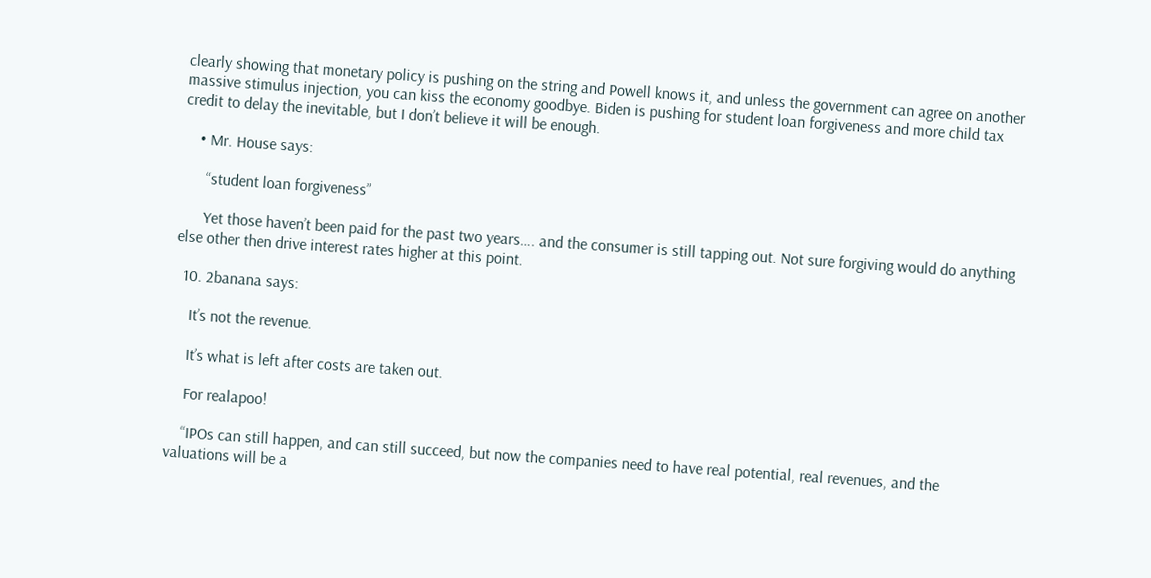clearly showing that monetary policy is pushing on the string and Powell knows it, and unless the government can agree on another massive stimulus injection, you can kiss the economy goodbye. Biden is pushing for student loan forgiveness and more child tax credit to delay the inevitable, but I don’t believe it will be enough.

    • Mr. House says:

      “student loan forgiveness”

      Yet those haven’t been paid for the past two years…. and the consumer is still tapping out. Not sure forgiving would do anything else other then drive interest rates higher at this point.

  10. 2banana says:

    It’s not the revenue.

    It’s what is left after costs are taken out.

    For realapoo!

    “IPOs can still happen, and can still succeed, but now the companies need to have real potential, real revenues, and the valuations will be a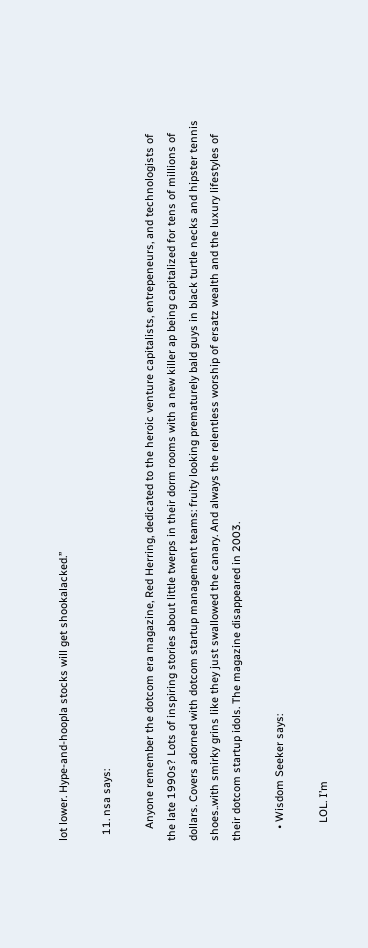lot lower. Hype-and-hoopla stocks will get shookalacked.”

  11. nsa says:

    Anyone remember the dotcom era magazine, Red Herring, dedicated to the heroic venture capitalists, entrepeneurs, and technologists of the late 1990s? Lots of inspiring stories about little twerps in their dorm rooms with a new killer ap being capitalized for tens of millions of dollars. Covers adorned with dotcom startup management teams: fruity looking prematurely bald guys in black turtle necks and hipster tennis shoes..with smirky grins like they just swallowed the canary. And always the relentless worship of ersatz wealth and the luxury lifestyles of their dotcom startup idols. The magazine disappeared in 2003.

    • Wisdom Seeker says:

      LOL. I’m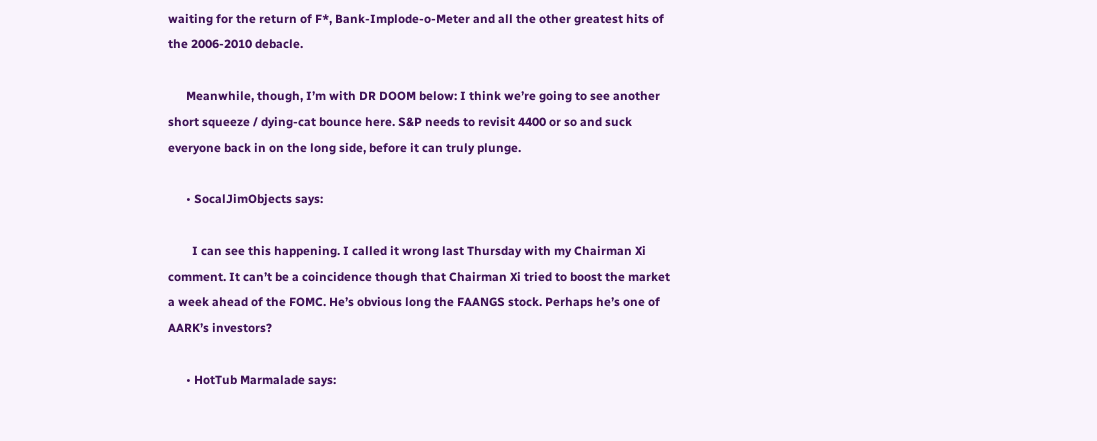waiting for the return of F*, Bank-Implode-o-Meter and all the other greatest hits of the 2006-2010 debacle.

      Meanwhile, though, I’m with DR DOOM below: I think we’re going to see another short squeeze / dying-cat bounce here. S&P needs to revisit 4400 or so and suck everyone back in on the long side, before it can truly plunge.

      • SocalJimObjects says:

        I can see this happening. I called it wrong last Thursday with my Chairman Xi comment. It can’t be a coincidence though that Chairman Xi tried to boost the market a week ahead of the FOMC. He’s obvious long the FAANGS stock. Perhaps he’s one of AARK’s investors?

      • HotTub Marmalade says: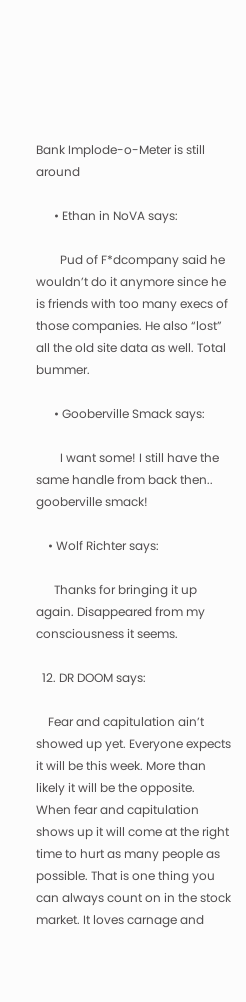Bank Implode-o-Meter is still around

      • Ethan in NoVA says:

        Pud of F*dcompany said he wouldn’t do it anymore since he is friends with too many execs of those companies. He also “lost” all the old site data as well. Total bummer.

      • Gooberville Smack says:

        I want some! I still have the same handle from back then.. gooberville smack!

    • Wolf Richter says:

      Thanks for bringing it up again. Disappeared from my consciousness it seems.

  12. DR DOOM says:

    Fear and capitulation ain’t showed up yet. Everyone expects it will be this week. More than likely it will be the opposite. When fear and capitulation shows up it will come at the right time to hurt as many people as possible. That is one thing you can always count on in the stock market. It loves carnage and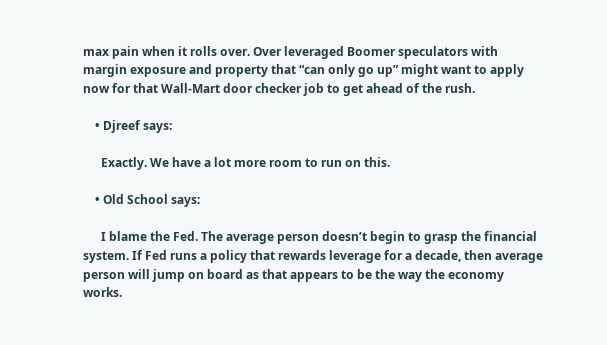max pain when it rolls over. Over leveraged Boomer speculators with margin exposure and property that “can only go up” might want to apply now for that Wall-Mart door checker job to get ahead of the rush.

    • Djreef says:

      Exactly. We have a lot more room to run on this.

    • Old School says:

      I blame the Fed. The average person doesn’t begin to grasp the financial system. If Fed runs a policy that rewards leverage for a decade, then average person will jump on board as that appears to be the way the economy works.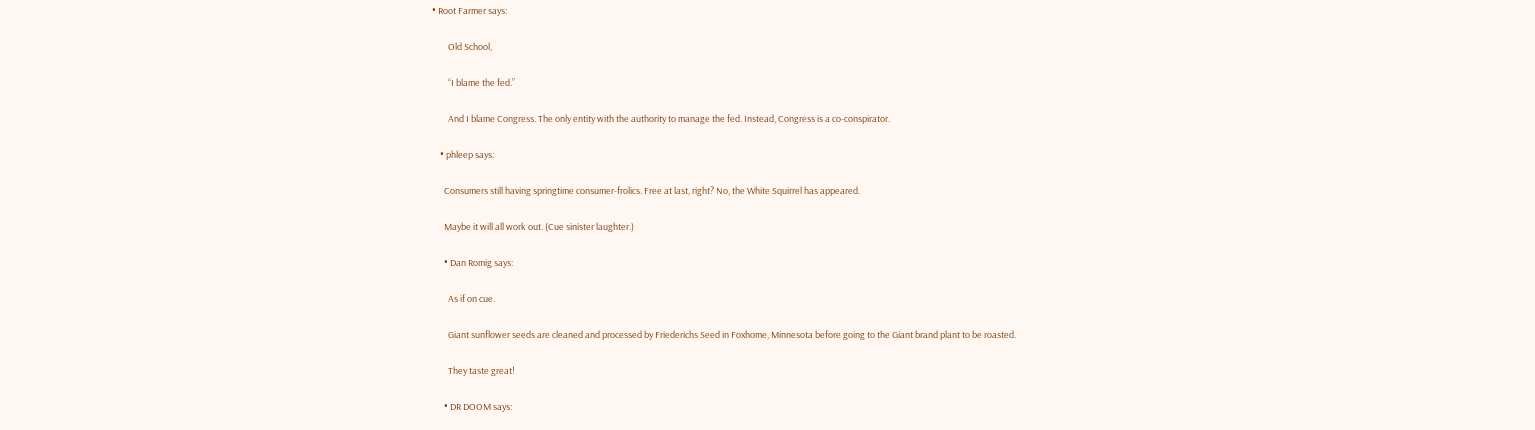• Root Farmer says:

        Old School,

        “I blame the fed.”

        And I blame Congress. The only entity with the authority to manage the fed. Instead, Congress is a co-conspirator.

    • phleep says:

      Consumers still having springtime consumer-frolics. Free at last, right? No, the White Squirrel has appeared.

      Maybe it will all work out. (Cue sinister laughter.)

      • Dan Romig says:

        As if on cue.

        Giant sunflower seeds are cleaned and processed by Friederichs Seed in Foxhome, Minnesota before going to the Giant brand plant to be roasted.

        They taste great!

      • DR DOOM says: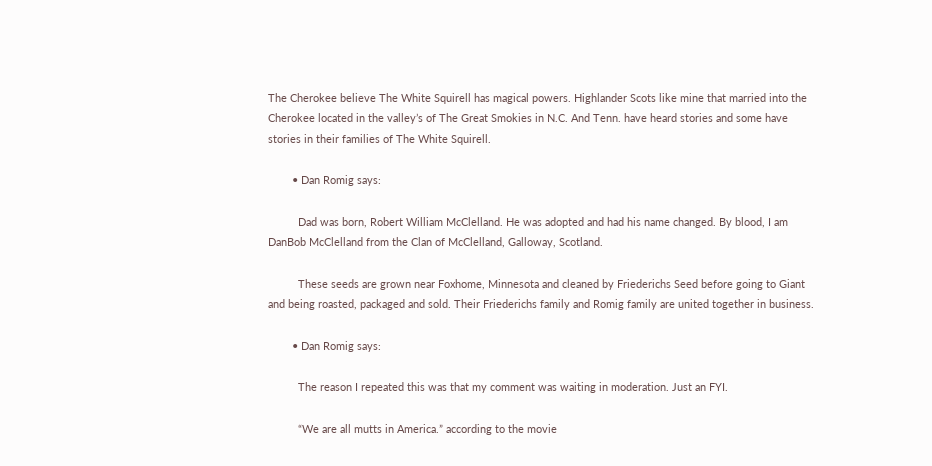The Cherokee believe The White Squirell has magical powers. Highlander Scots like mine that married into the Cherokee located in the valley’s of The Great Smokies in N.C. And Tenn. have heard stories and some have stories in their families of The White Squirell.

        • Dan Romig says:

          Dad was born, Robert William McClelland. He was adopted and had his name changed. By blood, I am DanBob McClelland from the Clan of McClelland, Galloway, Scotland.

          These seeds are grown near Foxhome, Minnesota and cleaned by Friederichs Seed before going to Giant and being roasted, packaged and sold. Their Friederichs family and Romig family are united together in business.

        • Dan Romig says:

          The reason I repeated this was that my comment was waiting in moderation. Just an FYI.

          “We are all mutts in America.” according to the movie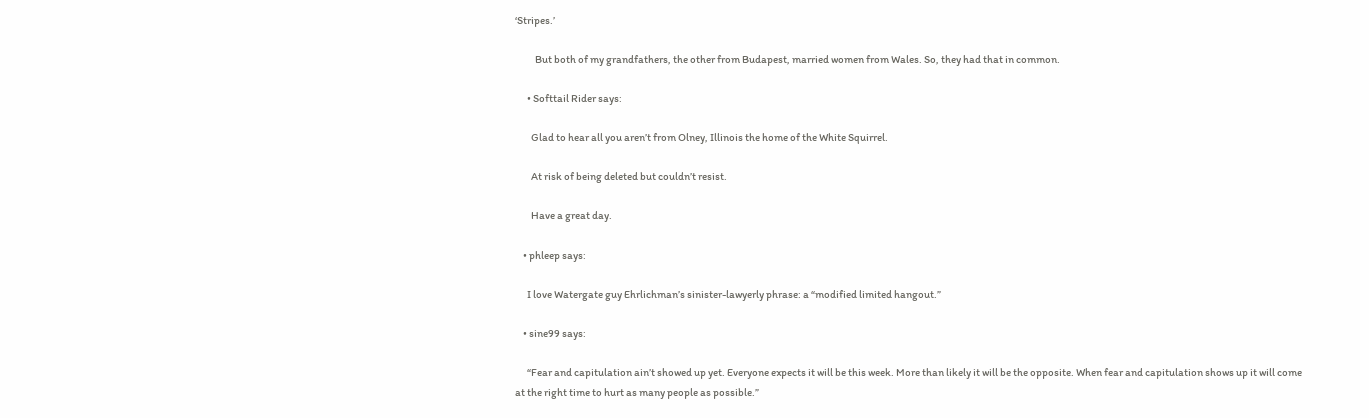‘Stripes.’

          But both of my grandfathers, the other from Budapest, married women from Wales. So, they had that in common.

      • Softtail Rider says:

        Glad to hear all you aren’t from Olney, Illinois the home of the White Squirrel.

        At risk of being deleted but couldn’t resist.

        Have a great day.

    • phleep says:

      I love Watergate guy Ehrlichman’s sinister-lawyerly phrase: a “modified limited hangout.”

    • sine99 says:

      “Fear and capitulation ain’t showed up yet. Everyone expects it will be this week. More than likely it will be the opposite. When fear and capitulation shows up it will come at the right time to hurt as many people as possible.”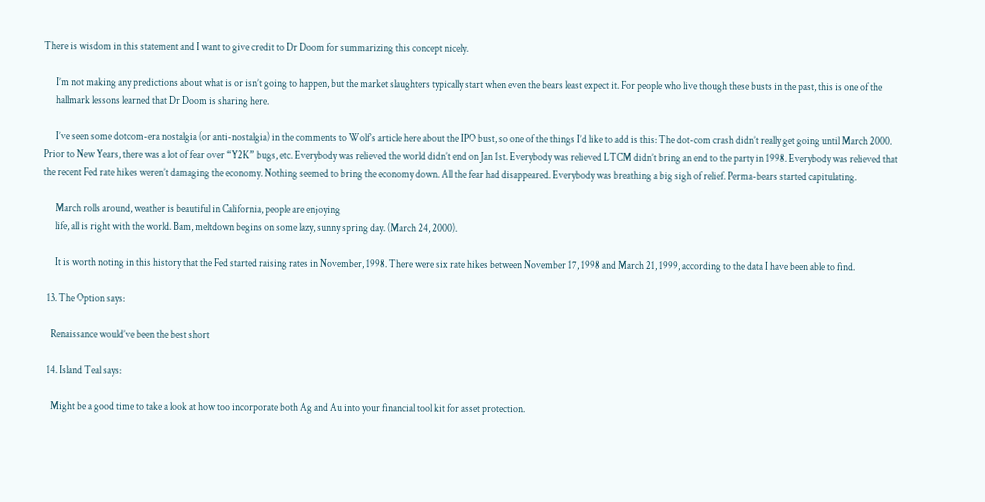There is wisdom in this statement and I want to give credit to Dr Doom for summarizing this concept nicely.

      I’m not making any predictions about what is or isn’t going to happen, but the market slaughters typically start when even the bears least expect it. For people who live though these busts in the past, this is one of the
      hallmark lessons learned that Dr Doom is sharing here.

      I’ve seen some dotcom-era nostalgia (or anti-nostalgia) in the comments to Wolf’s article here about the IPO bust, so one of the things I’d like to add is this: The dot-com crash didn’t really get going until March 2000. Prior to New Years, there was a lot of fear over “Y2K” bugs, etc. Everybody was relieved the world didn’t end on Jan 1st. Everybody was relieved LTCM didn’t bring an end to the party in 1998. Everybody was relieved that the recent Fed rate hikes weren’t damaging the economy. Nothing seemed to bring the economy down. All the fear had disappeared. Everybody was breathing a big sigh of relief. Perma-bears started capitulating.

      March rolls around, weather is beautiful in California, people are enjoying
      life, all is right with the world. Bam, meltdown begins on some lazy, sunny spring day. (March 24, 2000).

      It is worth noting in this history that the Fed started raising rates in November, 1998. There were six rate hikes between November 17, 1998 and March 21, 1999, according to the data I have been able to find.

  13. The Option says:

    Renaissance would’ve been the best short

  14. Island Teal says:

    Might be a good time to take a look at how too incorporate both Ag and Au into your financial tool kit for asset protection.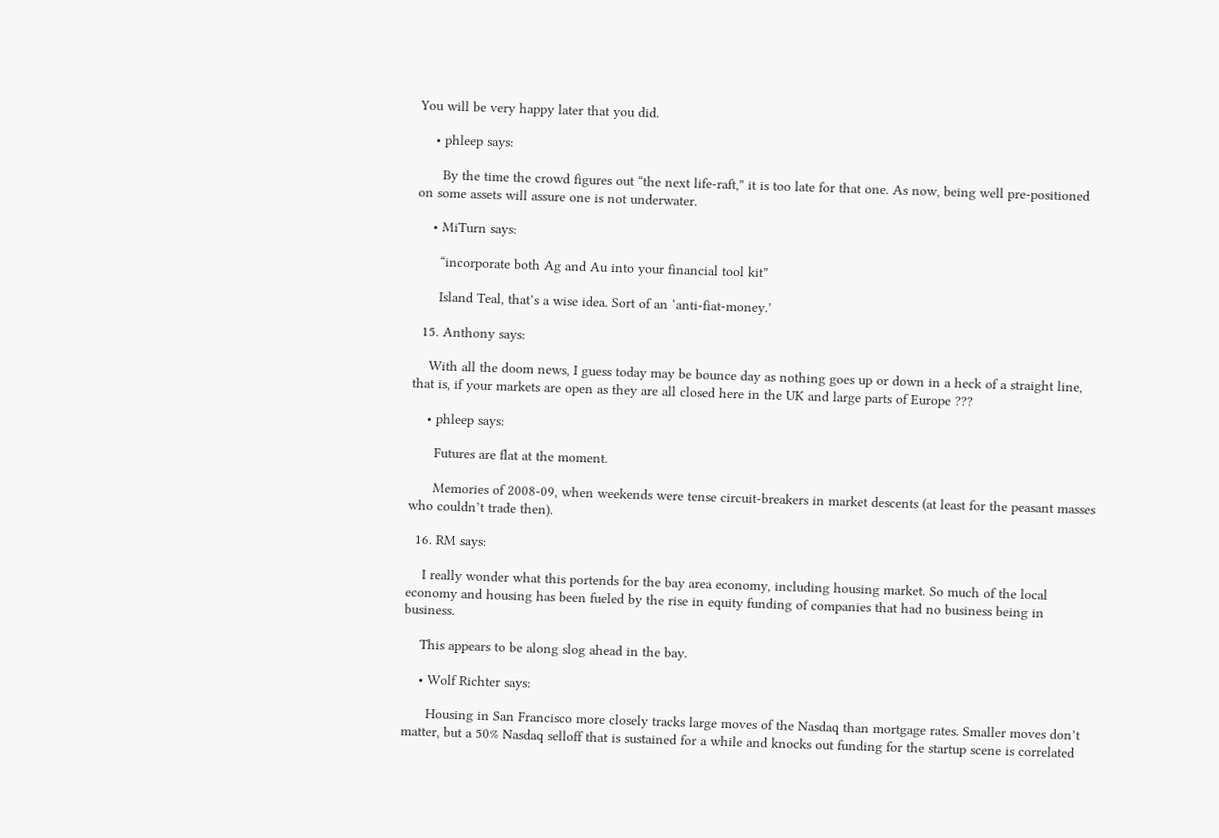You will be very happy later that you did.

    • phleep says:

      By the time the crowd figures out “the next life-raft,” it is too late for that one. As now, being well pre-positioned on some assets will assure one is not underwater.

    • MiTurn says:

      “incorporate both Ag and Au into your financial tool kit”

      Island Teal, that’s a wise idea. Sort of an ‘anti-fiat-money.’

  15. Anthony says:

    With all the doom news, I guess today may be bounce day as nothing goes up or down in a heck of a straight line, that is, if your markets are open as they are all closed here in the UK and large parts of Europe ???

    • phleep says:

      Futures are flat at the moment.

      Memories of 2008-09, when weekends were tense circuit-breakers in market descents (at least for the peasant masses who couldn’t trade then).

  16. RM says:

    I really wonder what this portends for the bay area economy, including housing market. So much of the local economy and housing has been fueled by the rise in equity funding of companies that had no business being in business.

    This appears to be along slog ahead in the bay.

    • Wolf Richter says:

      Housing in San Francisco more closely tracks large moves of the Nasdaq than mortgage rates. Smaller moves don’t matter, but a 50% Nasdaq selloff that is sustained for a while and knocks out funding for the startup scene is correlated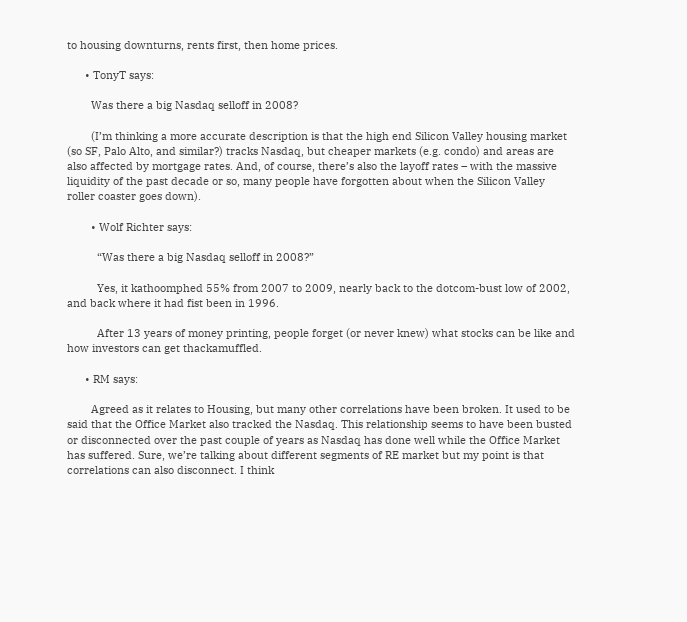to housing downturns, rents first, then home prices.

      • TonyT says:

        Was there a big Nasdaq selloff in 2008?

        (I’m thinking a more accurate description is that the high end Silicon Valley housing market (so SF, Palo Alto, and similar?) tracks Nasdaq, but cheaper markets (e.g. condo) and areas are also affected by mortgage rates. And, of course, there’s also the layoff rates – with the massive liquidity of the past decade or so, many people have forgotten about when the Silicon Valley roller coaster goes down).

        • Wolf Richter says:

          “Was there a big Nasdaq selloff in 2008?”

          Yes, it kathoomphed 55% from 2007 to 2009, nearly back to the dotcom-bust low of 2002, and back where it had fist been in 1996.

          After 13 years of money printing, people forget (or never knew) what stocks can be like and how investors can get thackamuffled.

      • RM says:

        Agreed as it relates to Housing, but many other correlations have been broken. It used to be said that the Office Market also tracked the Nasdaq. This relationship seems to have been busted or disconnected over the past couple of years as Nasdaq has done well while the Office Market has suffered. Sure, we’re talking about different segments of RE market but my point is that correlations can also disconnect. I think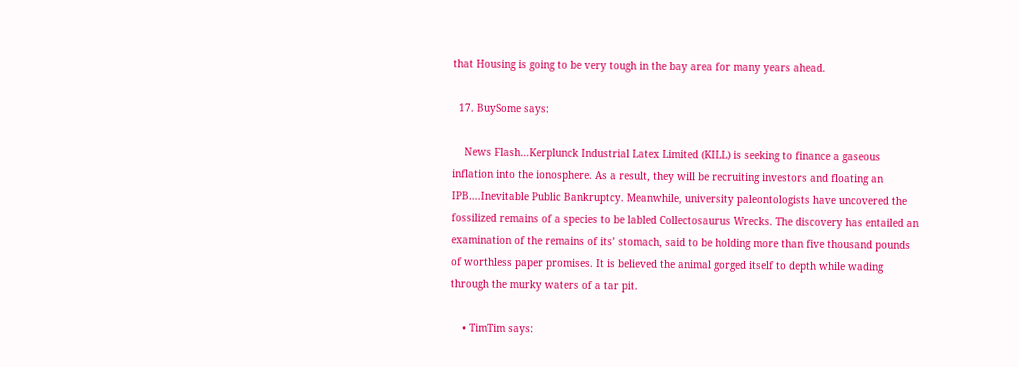that Housing is going to be very tough in the bay area for many years ahead.

  17. BuySome says:

    News Flash…Kerplunck Industrial Latex Limited (KILL) is seeking to finance a gaseous inflation into the ionosphere. As a result, they will be recruiting investors and floating an IPB….Inevitable Public Bankruptcy. Meanwhile, university paleontologists have uncovered the fossilized remains of a species to be labled Collectosaurus Wrecks. The discovery has entailed an examination of the remains of its’ stomach, said to be holding more than five thousand pounds of worthless paper promises. It is believed the animal gorged itself to depth while wading through the murky waters of a tar pit.

    • TimTim says: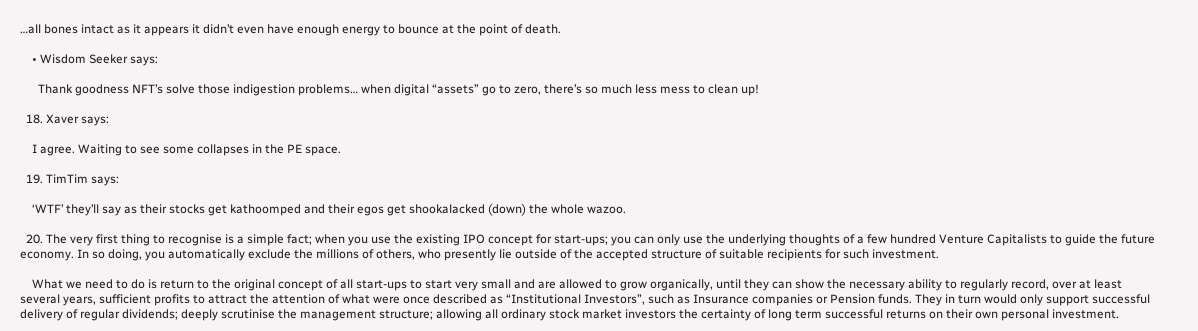…all bones intact as it appears it didn’t even have enough energy to bounce at the point of death.

    • Wisdom Seeker says:

      Thank goodness NFT’s solve those indigestion problems… when digital “assets” go to zero, there’s so much less mess to clean up!

  18. Xaver says:

    I agree. Waiting to see some collapses in the PE space.

  19. TimTim says:

    ‘WTF’ they’ll say as their stocks get kathoomped and their egos get shookalacked (down) the whole wazoo.

  20. The very first thing to recognise is a simple fact; when you use the existing IPO concept for start-ups; you can only use the underlying thoughts of a few hundred Venture Capitalists to guide the future economy. In so doing, you automatically exclude the millions of others, who presently lie outside of the accepted structure of suitable recipients for such investment.

    What we need to do is return to the original concept of all start-ups to start very small and are allowed to grow organically, until they can show the necessary ability to regularly record, over at least several years, sufficient profits to attract the attention of what were once described as “Institutional Investors”, such as Insurance companies or Pension funds. They in turn would only support successful delivery of regular dividends; deeply scrutinise the management structure; allowing all ordinary stock market investors the certainty of long term successful returns on their own personal investment.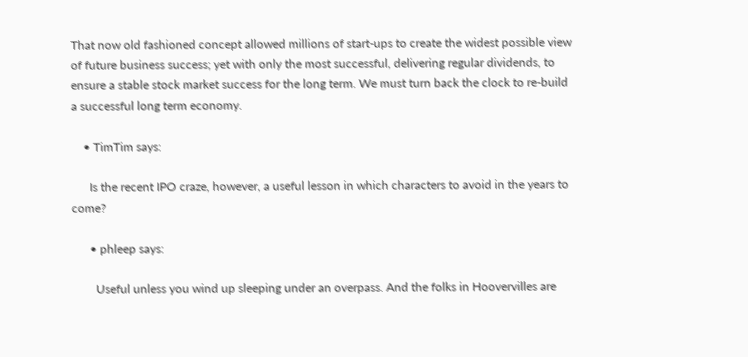That now old fashioned concept allowed millions of start-ups to create the widest possible view of future business success; yet with only the most successful, delivering regular dividends, to ensure a stable stock market success for the long term. We must turn back the clock to re-build a successful long term economy.

    • TimTim says:

      Is the recent IPO craze, however, a useful lesson in which characters to avoid in the years to come?

      • phleep says:

        Useful unless you wind up sleeping under an overpass. And the folks in Hoovervilles are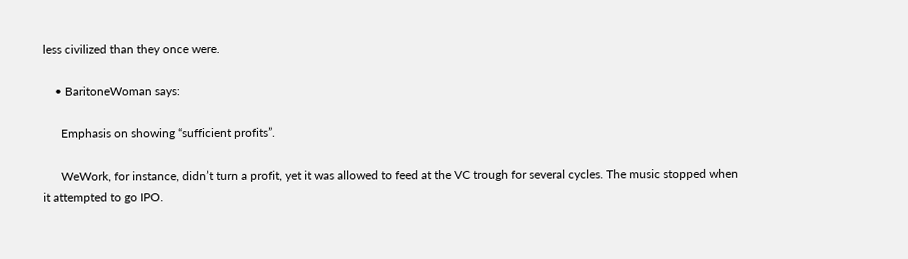less civilized than they once were.

    • BaritoneWoman says:

      Emphasis on showing “sufficient profits”.

      WeWork, for instance, didn’t turn a profit, yet it was allowed to feed at the VC trough for several cycles. The music stopped when it attempted to go IPO.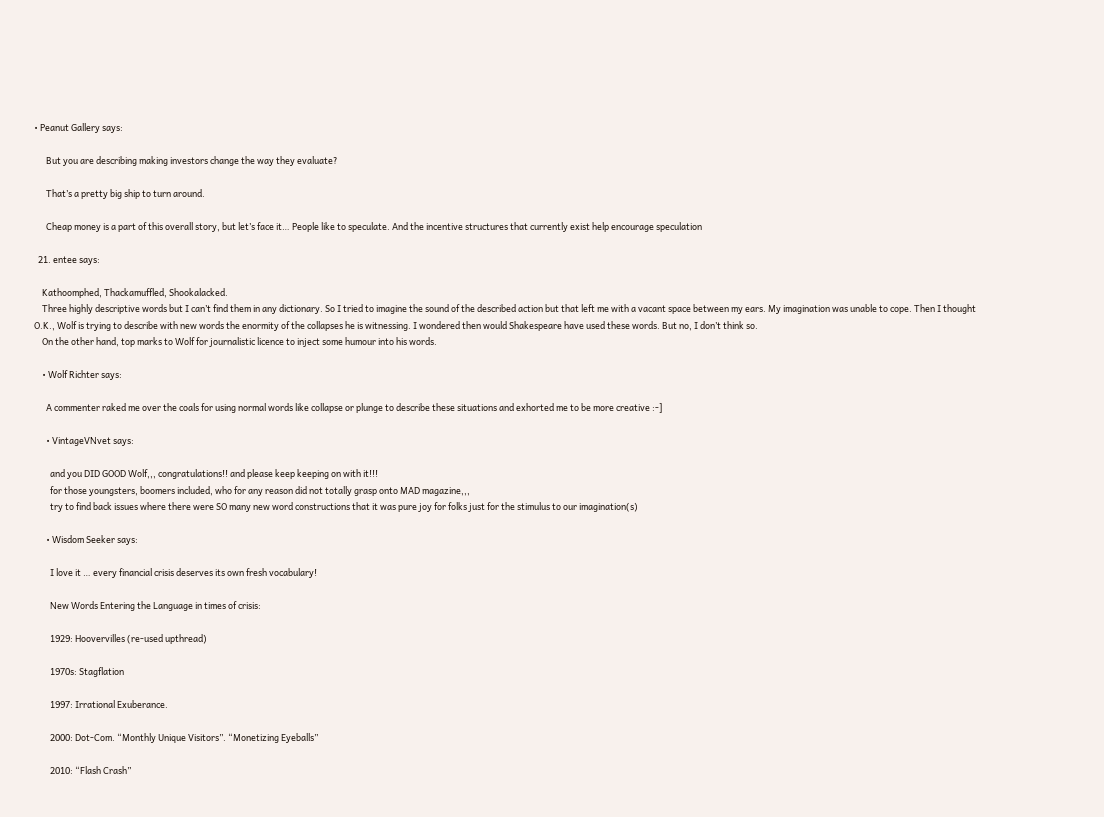• Peanut Gallery says:

      But you are describing making investors change the way they evaluate?

      That’s a pretty big ship to turn around.

      Cheap money is a part of this overall story, but let’s face it… People like to speculate. And the incentive structures that currently exist help encourage speculation

  21. entee says:

    Kathoomphed, Thackamuffled, Shookalacked.
    Three highly descriptive words but I can’t find them in any dictionary. So I tried to imagine the sound of the described action but that left me with a vacant space between my ears. My imagination was unable to cope. Then I thought O.K., Wolf is trying to describe with new words the enormity of the collapses he is witnessing. I wondered then would Shakespeare have used these words. But no, I don’t think so.
    On the other hand, top marks to Wolf for journalistic licence to inject some humour into his words.

    • Wolf Richter says:

      A commenter raked me over the coals for using normal words like collapse or plunge to describe these situations and exhorted me to be more creative :-]

      • VintageVNvet says:

        and you DID GOOD Wolf,,, congratulations!! and please keep keeping on with it!!!
        for those youngsters, boomers included, who for any reason did not totally grasp onto MAD magazine,,,
        try to find back issues where there were SO many new word constructions that it was pure joy for folks just for the stimulus to our imagination(s)

      • Wisdom Seeker says:

        I love it … every financial crisis deserves its own fresh vocabulary!

        New Words Entering the Language in times of crisis:

        1929: Hoovervilles (re-used upthread)

        1970s: Stagflation

        1997: Irrational Exuberance.

        2000: Dot-Com. “Monthly Unique Visitors”. “Monetizing Eyeballs”

        2010: “Flash Crash”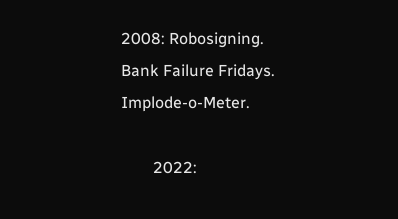2008: Robosigning. Bank Failure Fridays. Implode-o-Meter.

        2022: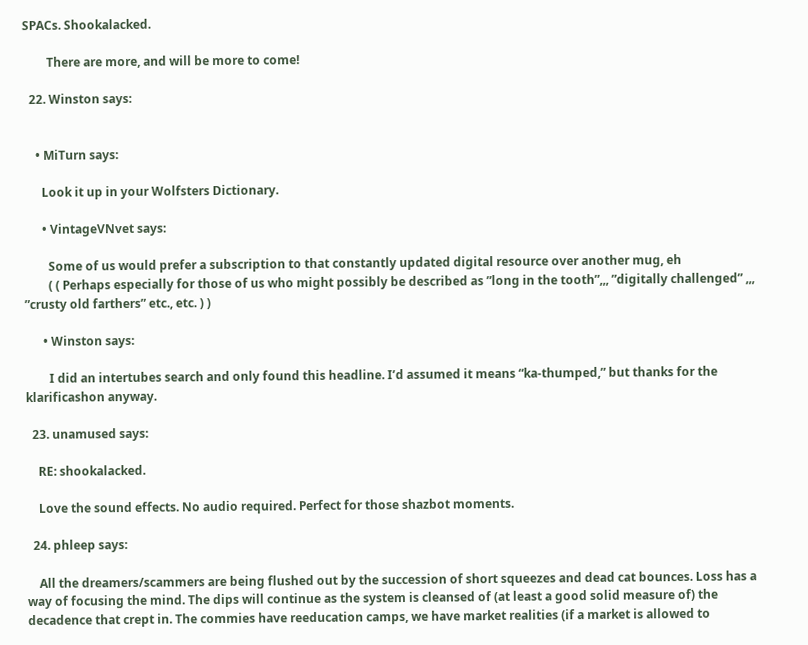SPACs. Shookalacked.

        There are more, and will be more to come!

  22. Winston says:


    • MiTurn says:

      Look it up in your Wolfsters Dictionary.

      • VintageVNvet says:

        Some of us would prefer a subscription to that constantly updated digital resource over another mug, eh
        ( ( Perhaps especially for those of us who might possibly be described as ”long in the tooth”,,, ”digitally challenged” ,,, ”crusty old farthers” etc., etc. ) )

      • Winston says:

        I did an intertubes search and only found this headline. I’d assumed it means “ka-thumped,” but thanks for the klarificashon anyway.

  23. unamused says:

    RE: shookalacked.

    Love the sound effects. No audio required. Perfect for those shazbot moments.

  24. phleep says:

    All the dreamers/scammers are being flushed out by the succession of short squeezes and dead cat bounces. Loss has a way of focusing the mind. The dips will continue as the system is cleansed of (at least a good solid measure of) the decadence that crept in. The commies have reeducation camps, we have market realities (if a market is allowed to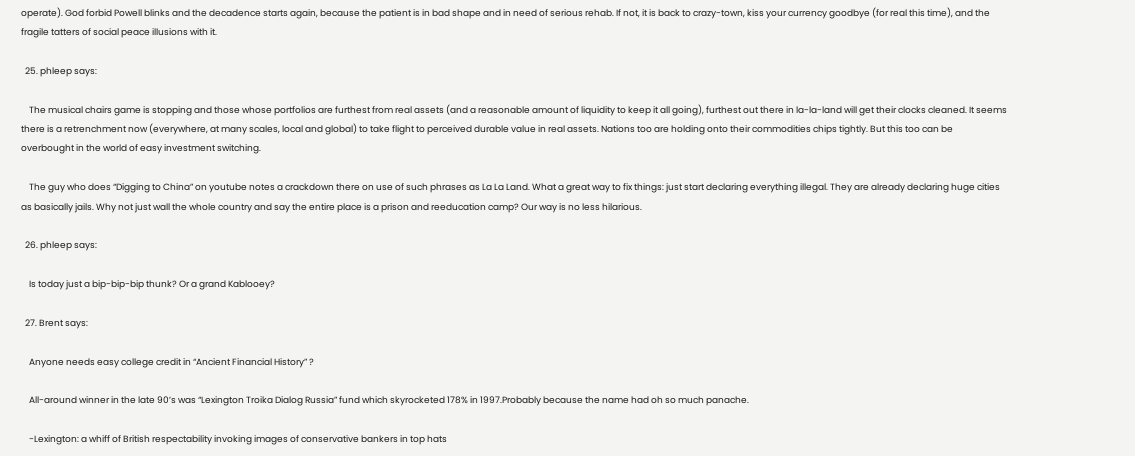operate). God forbid Powell blinks and the decadence starts again, because the patient is in bad shape and in need of serious rehab. If not, it is back to crazy-town, kiss your currency goodbye (for real this time), and the fragile tatters of social peace illusions with it.

  25. phleep says:

    The musical chairs game is stopping and those whose portfolios are furthest from real assets (and a reasonable amount of liquidity to keep it all going), furthest out there in la-la-land will get their clocks cleaned. It seems there is a retrenchment now (everywhere, at many scales, local and global) to take flight to perceived durable value in real assets. Nations too are holding onto their commodities chips tightly. But this too can be overbought in the world of easy investment switching.

    The guy who does “Digging to China” on youtube notes a crackdown there on use of such phrases as La La Land. What a great way to fix things: just start declaring everything illegal. They are already declaring huge cities as basically jails. Why not just wall the whole country and say the entire place is a prison and reeducation camp? Our way is no less hilarious.

  26. phleep says:

    Is today just a bip-bip-bip thunk? Or a grand Kablooey?

  27. Brent says:

    Anyone needs easy college credit in “Ancient Financial History” ?

    All-around winner in the late 90’s was “Lexington Troika Dialog Russia” fund which skyrocketed 178% in 1997.Probably because the name had oh so much panache.

    -Lexington: a whiff of British respectability invoking images of conservative bankers in top hats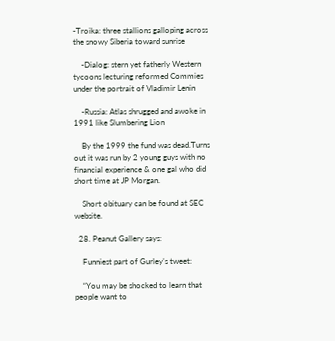-Troika: three stallions galloping across the snowy Siberia toward sunrise

    -Dialog: stern yet fatherly Western tycoons lecturing reformed Commies under the portrait of Vladimir Lenin

    -Russia: Atlas shrugged and awoke in 1991 like Slumbering Lion

    By the 1999 the fund was dead.Turns out it was run by 2 young guys with no financial experience & one gal who did short time at JP Morgan.

    Short obituary can be found at SEC website.

  28. Peanut Gallery says:

    Funniest part of Gurley’s tweet:

    “You may be shocked to learn that people want to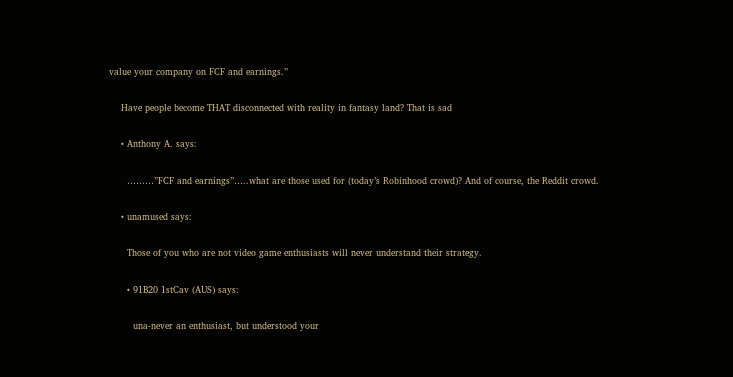value your company on FCF and earnings.”

    Have people become THAT disconnected with reality in fantasy land? That is sad

    • Anthony A. says:

      ………”FCF and earnings”…..what are those used for (today’s Robinhood crowd)? And of course, the Reddit crowd.

    • unamused says:

      Those of you who are not video game enthusiasts will never understand their strategy.

      • 91B20 1stCav (AUS) says:

        una-never an enthusiast, but understood your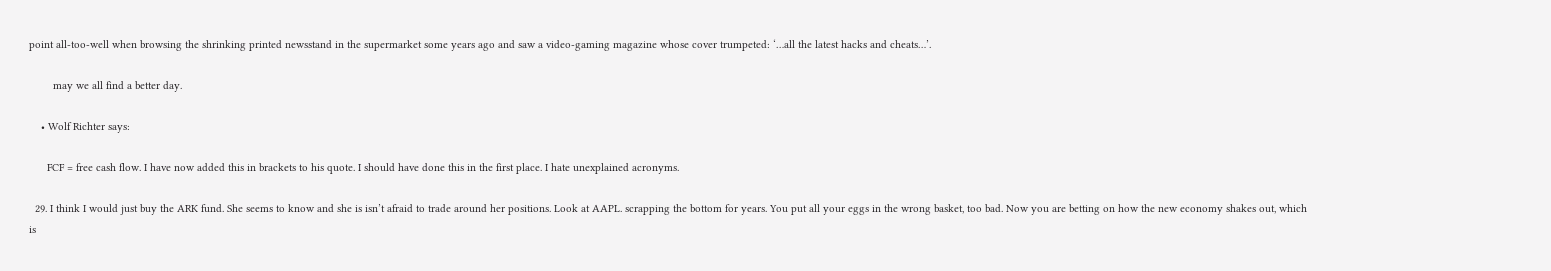point all-too-well when browsing the shrinking printed newsstand in the supermarket some years ago and saw a video-gaming magazine whose cover trumpeted: ‘…all the latest hacks and cheats…’.

        may we all find a better day.

    • Wolf Richter says:

      FCF = free cash flow. I have now added this in brackets to his quote. I should have done this in the first place. I hate unexplained acronyms.

  29. I think I would just buy the ARK fund. She seems to know and she is isn’t afraid to trade around her positions. Look at AAPL. scrapping the bottom for years. You put all your eggs in the wrong basket, too bad. Now you are betting on how the new economy shakes out, which is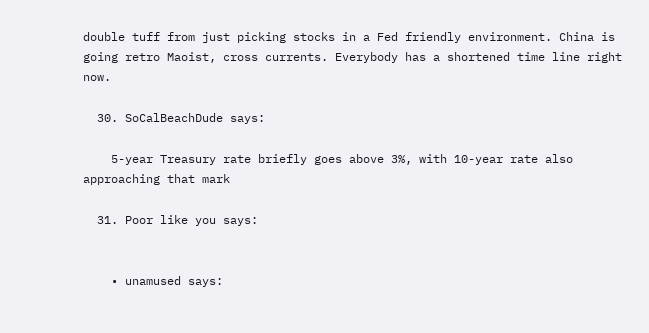double tuff from just picking stocks in a Fed friendly environment. China is going retro Maoist, cross currents. Everybody has a shortened time line right now.

  30. SoCalBeachDude says:

    5-year Treasury rate briefly goes above 3%, with 10-year rate also approaching that mark

  31. Poor like you says:


    • unamused says: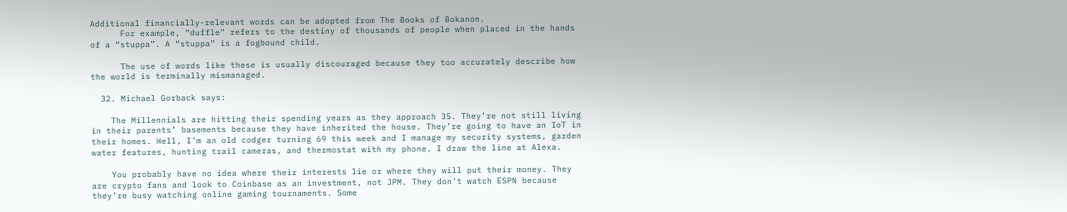Additional financially-relevant words can be adopted from The Books of Bokanon.
      For example, “duffle” refers to the destiny of thousands of people when placed in the hands of a “stuppa”. A “stuppa” is a fogbound child.

      The use of words like these is usually discouraged because they too accurately describe how the world is terminally mismanaged.

  32. Michael Gorback says:

    The Millennials are hitting their spending years as they approach 35. They’re not still living in their parents’ basements because they have inherited the house. They’re going to have an IoT in their homes. Hell, I’m an old codger turning 69 this week and I manage my security systems, garden water features, hunting trail cameras, and thermostat with my phone. I draw the line at Alexa.

    You probably have no idea where their interests lie or where they will put their money. They are crypto fans and look to Coinbase as an investment, not JPM. They don’t watch ESPN because they’re busy watching online gaming tournaments. Some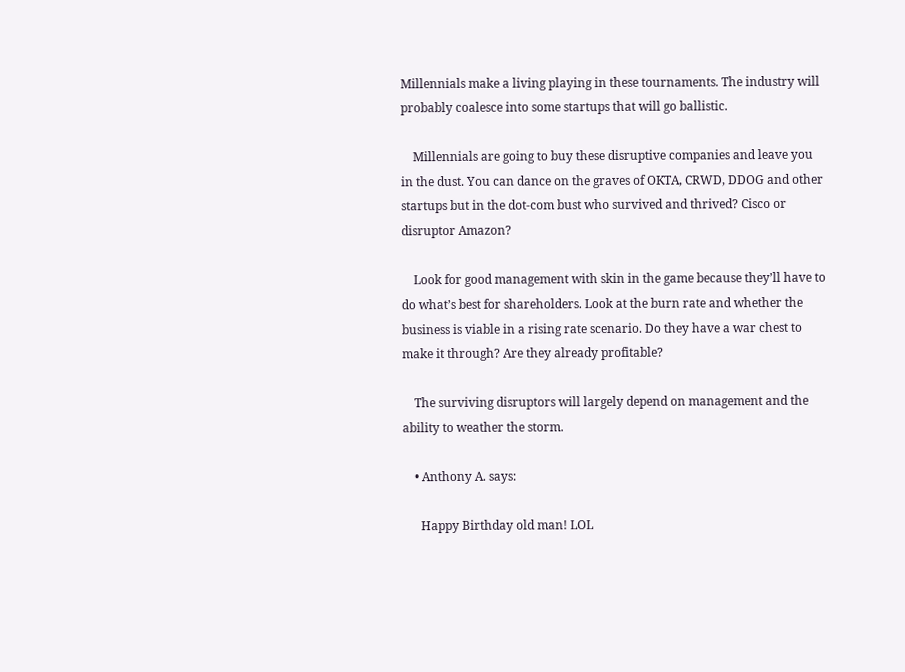Millennials make a living playing in these tournaments. The industry will probably coalesce into some startups that will go ballistic.

    Millennials are going to buy these disruptive companies and leave you in the dust. You can dance on the graves of OKTA, CRWD, DDOG and other startups but in the dot-com bust who survived and thrived? Cisco or disruptor Amazon?

    Look for good management with skin in the game because they’ll have to do what’s best for shareholders. Look at the burn rate and whether the business is viable in a rising rate scenario. Do they have a war chest to make it through? Are they already profitable?

    The surviving disruptors will largely depend on management and the ability to weather the storm.

    • Anthony A. says:

      Happy Birthday old man! LOL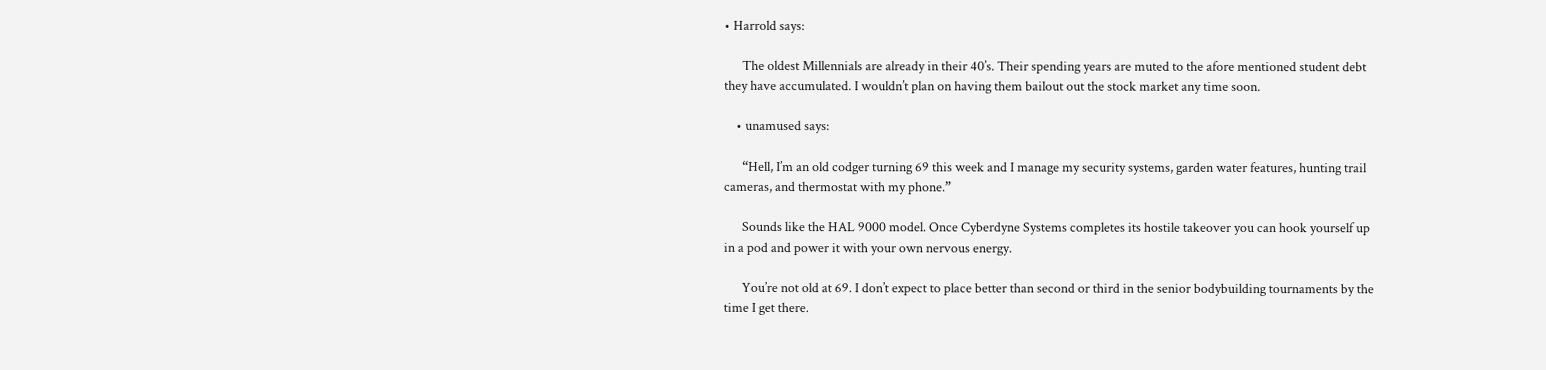• Harrold says:

      The oldest Millennials are already in their 40’s. Their spending years are muted to the afore mentioned student debt they have accumulated. I wouldn’t plan on having them bailout out the stock market any time soon.

    • unamused says:

      “Hell, I’m an old codger turning 69 this week and I manage my security systems, garden water features, hunting trail cameras, and thermostat with my phone.”

      Sounds like the HAL 9000 model. Once Cyberdyne Systems completes its hostile takeover you can hook yourself up in a pod and power it with your own nervous energy.

      You’re not old at 69. I don’t expect to place better than second or third in the senior bodybuilding tournaments by the time I get there.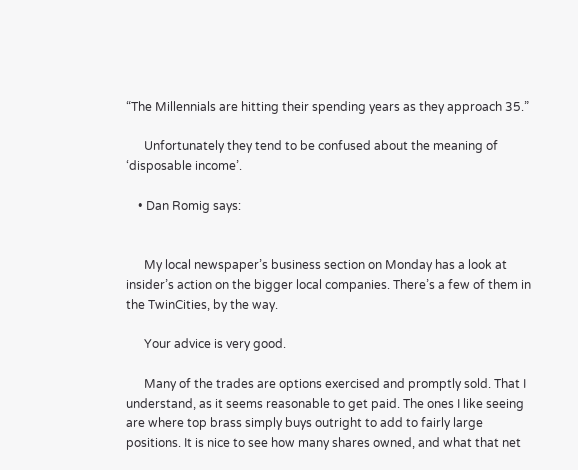“The Millennials are hitting their spending years as they approach 35.”

      Unfortunately they tend to be confused about the meaning of ‘disposable income’.

    • Dan Romig says:


      My local newspaper’s business section on Monday has a look at insider’s action on the bigger local companies. There’s a few of them in the TwinCities, by the way.

      Your advice is very good.

      Many of the trades are options exercised and promptly sold. That I understand, as it seems reasonable to get paid. The ones I like seeing are where top brass simply buys outright to add to fairly large positions. It is nice to see how many shares owned, and what that net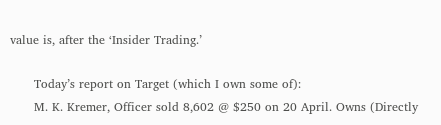value is, after the ‘Insider Trading.’

      Today’s report on Target (which I own some of):
      M. K. Kremer, Officer sold 8,602 @ $250 on 20 April. Owns (Directly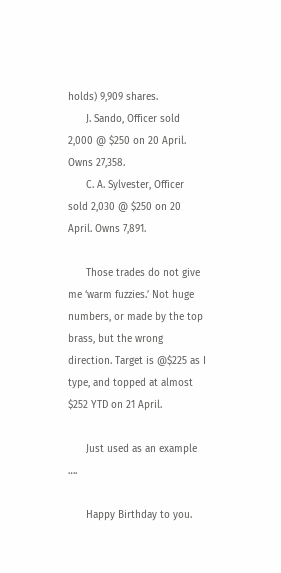holds) 9,909 shares.
      J. Sando, Officer sold 2,000 @ $250 on 20 April. Owns 27,358.
      C. A. Sylvester, Officer sold 2,030 @ $250 on 20 April. Owns 7,891.

      Those trades do not give me ‘warm fuzzies.’ Not huge numbers, or made by the top brass, but the wrong direction. Target is @$225 as I type, and topped at almost $252 YTD on 21 April.

      Just used as an example ….

      Happy Birthday to you.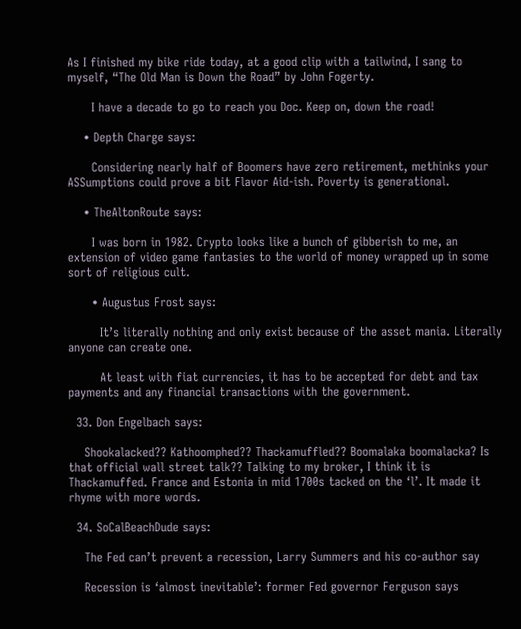As I finished my bike ride today, at a good clip with a tailwind, I sang to myself, “The Old Man is Down the Road” by John Fogerty.

      I have a decade to go to reach you Doc. Keep on, down the road!

    • Depth Charge says:

      Considering nearly half of Boomers have zero retirement, methinks your ASSumptions could prove a bit Flavor Aid-ish. Poverty is generational.

    • TheAltonRoute says:

      I was born in 1982. Crypto looks like a bunch of gibberish to me, an extension of video game fantasies to the world of money wrapped up in some sort of religious cult.

      • Augustus Frost says:

        It’s literally nothing and only exist because of the asset mania. Literally anyone can create one.

        At least with fiat currencies, it has to be accepted for debt and tax payments and any financial transactions with the government.

  33. Don Engelbach says:

    Shookalacked?? Kathoomphed?? Thackamuffled?? Boomalaka boomalacka? Is that official wall street talk?? Talking to my broker, I think it is Thackamuffed. France and Estonia in mid 1700s tacked on the ‘l’. It made it rhyme with more words.

  34. SoCalBeachDude says:

    The Fed can’t prevent a recession, Larry Summers and his co-author say

    Recession is ‘almost inevitable’: former Fed governor Ferguson says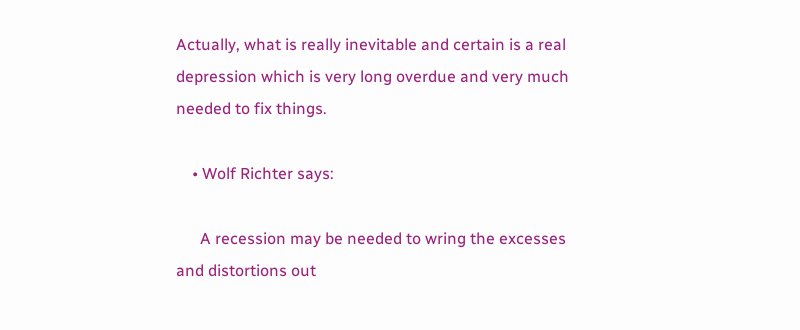Actually, what is really inevitable and certain is a real depression which is very long overdue and very much needed to fix things.

    • Wolf Richter says:

      A recession may be needed to wring the excesses and distortions out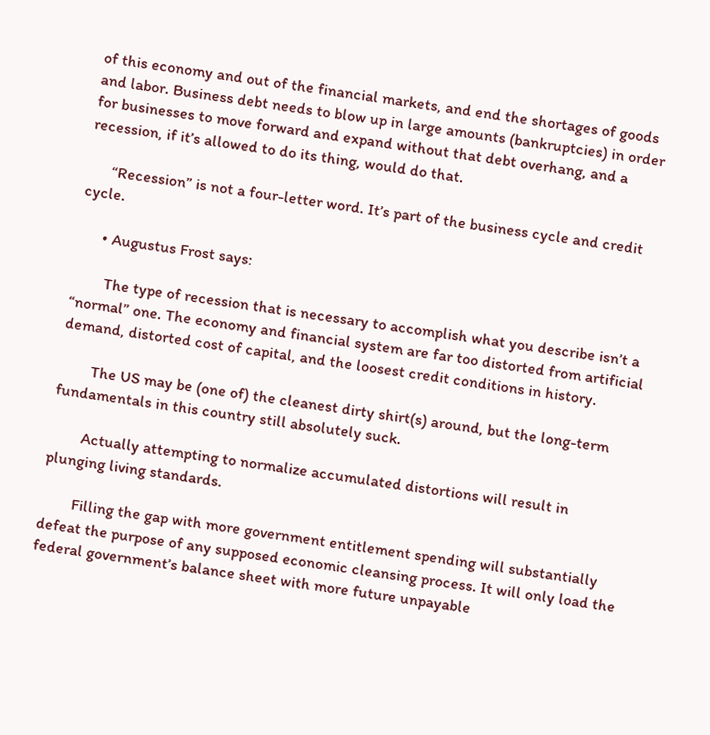of this economy and out of the financial markets, and end the shortages of goods and labor. Business debt needs to blow up in large amounts (bankruptcies) in order for businesses to move forward and expand without that debt overhang, and a recession, if it’s allowed to do its thing, would do that.

      “Recession” is not a four-letter word. It’s part of the business cycle and credit cycle.

      • Augustus Frost says:

        The type of recession that is necessary to accomplish what you describe isn’t a “normal” one. The economy and financial system are far too distorted from artificial demand, distorted cost of capital, and the loosest credit conditions in history.

        The US may be (one of) the cleanest dirty shirt(s) around, but the long-term fundamentals in this country still absolutely suck.

        Actually attempting to normalize accumulated distortions will result in plunging living standards.

        Filling the gap with more government entitlement spending will substantially defeat the purpose of any supposed economic cleansing process. It will only load the federal government’s balance sheet with more future unpayable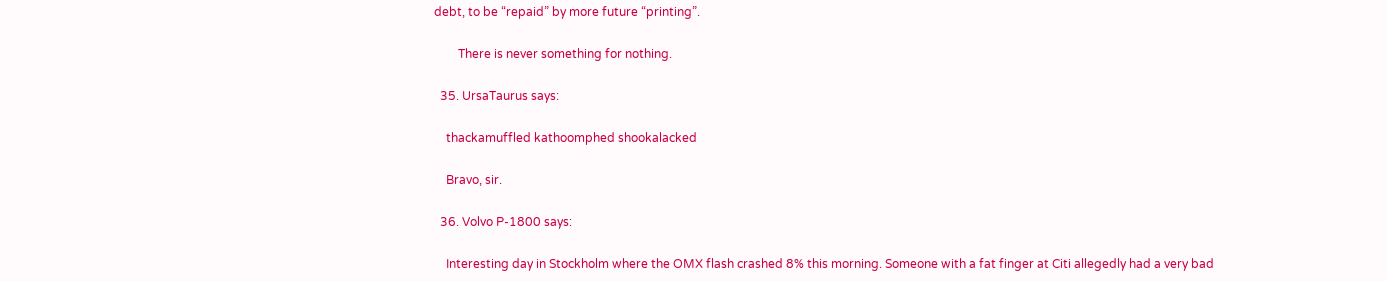debt, to be “repaid” by more future “printing”.

        There is never something for nothing.

  35. UrsaTaurus says:

    thackamuffled kathoomphed shookalacked

    Bravo, sir.

  36. Volvo P-1800 says:

    Interesting day in Stockholm where the OMX flash crashed 8% this morning. Someone with a fat finger at Citi allegedly had a very bad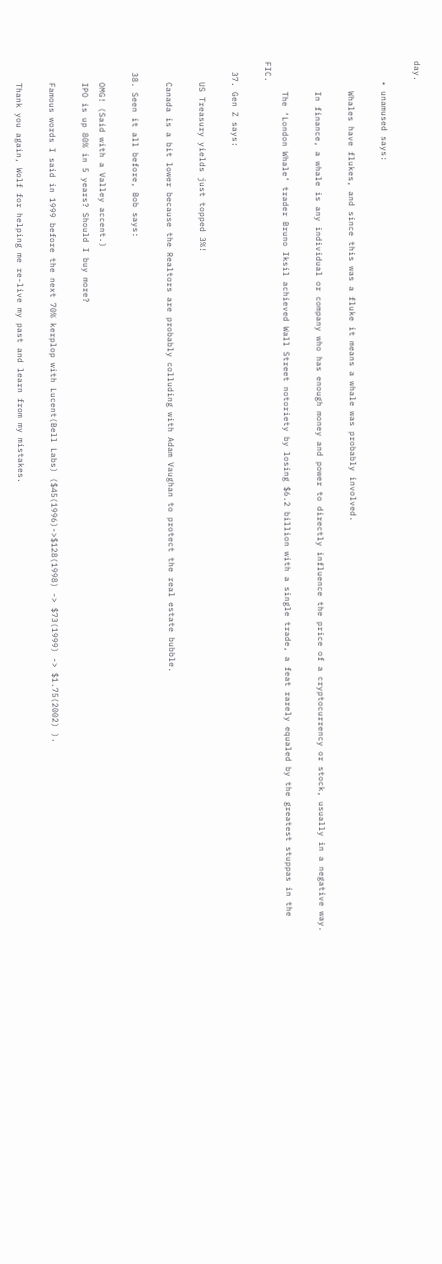day.

    • unamused says:

      Whales have flukes, and since this was a fluke it means a whale was probably involved.

      In finance, a whale is any individual or company who has enough money and power to directly influence the price of a cryptocurrency or stock, usually in a negative way.

      The ‘London Whale’ trader Bruno Iksil achieved Wall Street notoriety by losing $6.2 billion with a single trade, a feat rarely equaled by the greatest stuppas in the FIC.

  37. Gen Z says:

    US Treasury yields just topped 3%!

    Canada is a bit lower because the Realtors are probably colluding with Adam Vaughan to protect the real estate bubble.

  38. Seen it all before, Bob says:

    OMG! (Said with a Valley accent.)
    IPO is up 80% in 5 years? Should I buy more?

    Famous words I said in 1999 before the next 70% kerplop with Lucent(Bell Labs) ($45(1996)->$128(1998) -> $73(1999) -> $1.75(2002) ).

    Thank you again, Wolf for helping me re-live my past and learn from my mistakes.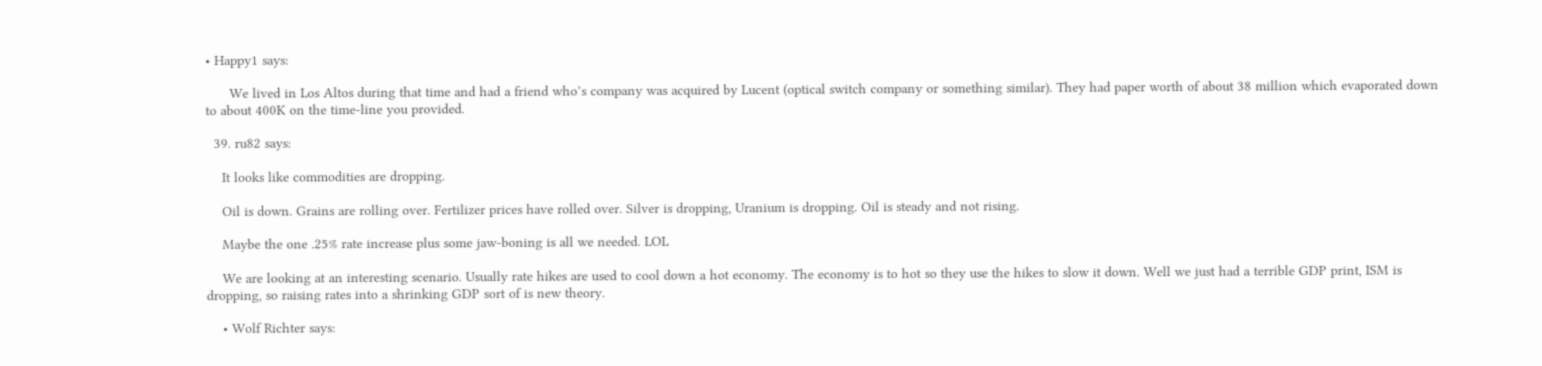• Happy1 says:

      We lived in Los Altos during that time and had a friend who’s company was acquired by Lucent (optical switch company or something similar). They had paper worth of about 38 million which evaporated down to about 400K on the time-line you provided.

  39. ru82 says:

    It looks like commodities are dropping.

    Oil is down. Grains are rolling over. Fertilizer prices have rolled over. Silver is dropping, Uranium is dropping. Oil is steady and not rising.

    Maybe the one .25% rate increase plus some jaw-boning is all we needed. LOL

    We are looking at an interesting scenario. Usually rate hikes are used to cool down a hot economy. The economy is to hot so they use the hikes to slow it down. Well we just had a terrible GDP print, ISM is dropping, so raising rates into a shrinking GDP sort of is new theory.

    • Wolf Richter says: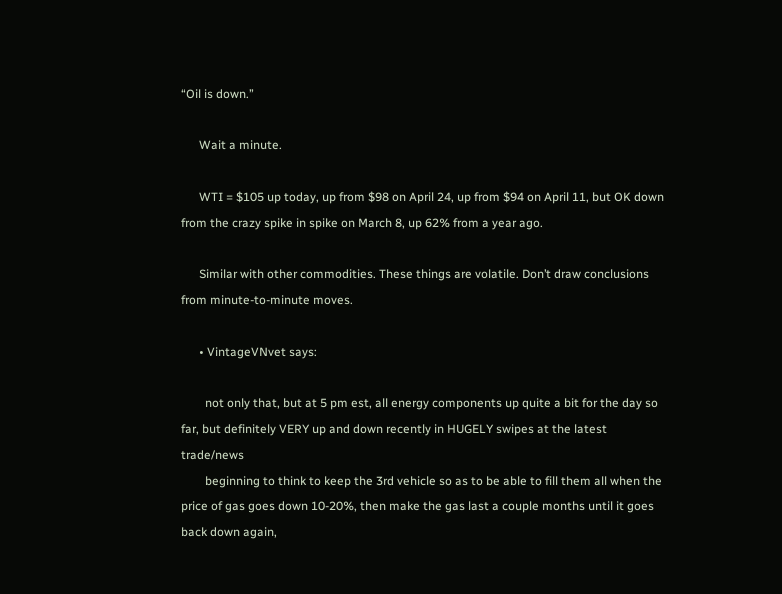“Oil is down.”

      Wait a minute.

      WTI = $105 up today, up from $98 on April 24, up from $94 on April 11, but OK down from the crazy spike in spike on March 8, up 62% from a year ago.

      Similar with other commodities. These things are volatile. Don’t draw conclusions from minute-to-minute moves.

      • VintageVNvet says:

        not only that, but at 5 pm est, all energy components up quite a bit for the day so far, but definitely VERY up and down recently in HUGELY swipes at the latest trade/news
        beginning to think to keep the 3rd vehicle so as to be able to fill them all when the price of gas goes down 10-20%, then make the gas last a couple months until it goes back down again,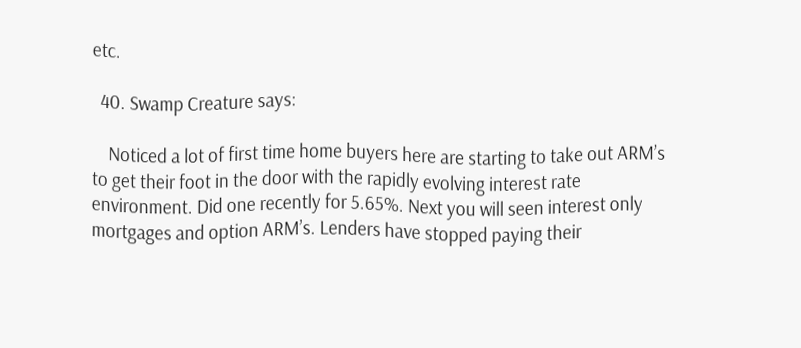etc.

  40. Swamp Creature says:

    Noticed a lot of first time home buyers here are starting to take out ARM’s to get their foot in the door with the rapidly evolving interest rate environment. Did one recently for 5.65%. Next you will seen interest only mortgages and option ARM’s. Lenders have stopped paying their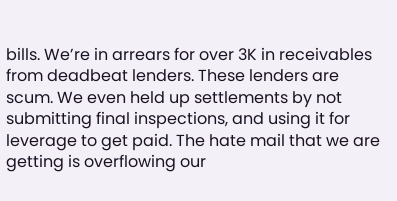bills. We’re in arrears for over 3K in receivables from deadbeat lenders. These lenders are scum. We even held up settlements by not submitting final inspections, and using it for leverage to get paid. The hate mail that we are getting is overflowing our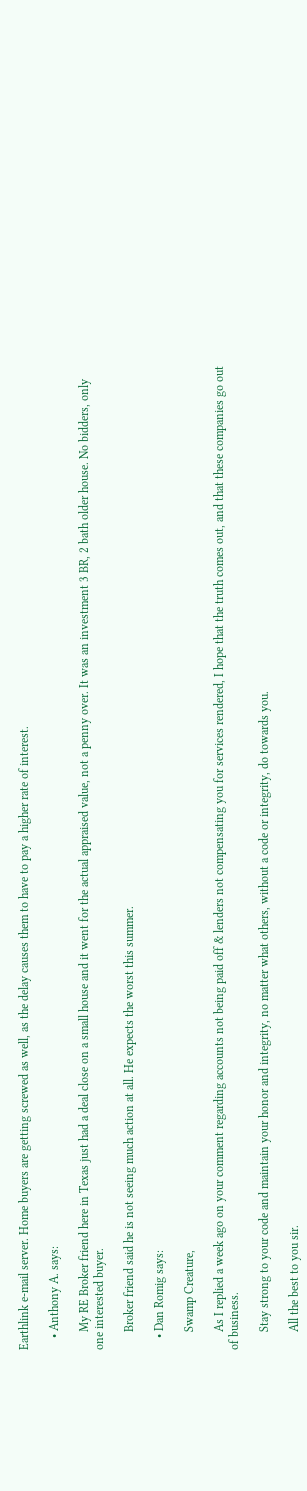Earthlink e-mail server. Home buyers are getting screwed as well, as the delay causes them to have to pay a higher rate of interest.

    • Anthony A. says:

      My RE Broker friend here in Texas just had a deal close on a small house and it went for the actual appraised value, not a penny over. It was an investment 3 BR, 2 bath older house. No bidders, only one interested buyer.

      Broker friend said he is not seeing much action at all. He expects the worst this summer.

    • Dan Romig says:

      Swamp Creature,

      As I replied a week ago on your comment regarding accounts not being paid off & lenders not compensating you for services rendered, I hope that the truth comes out, and that these companies go out of business.

      Stay strong to your code and maintain your honor and integrity, no matter what others, without a code or integrity, do towards you.

      All the best to you sir.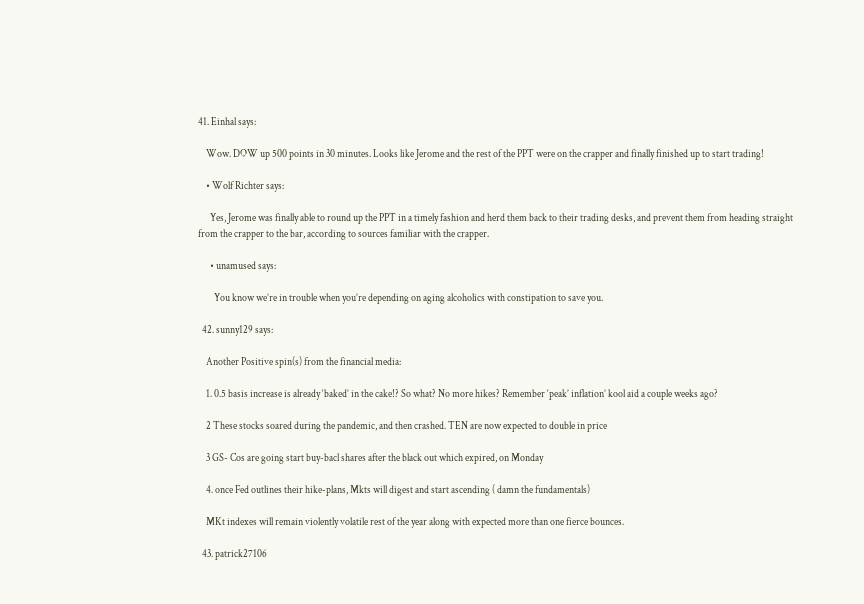41. Einhal says:

    Wow. DOW up 500 points in 30 minutes. Looks like Jerome and the rest of the PPT were on the crapper and finally finished up to start trading!

    • Wolf Richter says:

      Yes, Jerome was finally able to round up the PPT in a timely fashion and herd them back to their trading desks, and prevent them from heading straight from the crapper to the bar, according to sources familiar with the crapper.

      • unamused says:

        You know we’re in trouble when you’re depending on aging alcoholics with constipation to save you.

  42. sunny129 says:

    Another Positive spin(s) from the financial media:

    1. 0.5 basis increase is already ‘baked’ in the cake!? So what? No more hikes? Remember ‘peak’ inflation’ kool aid a couple weeks ago?

    2 These stocks soared during the pandemic, and then crashed. TEN are now expected to double in price

    3 GS- Cos are going start buy-bacl shares after the black out which expired, on Monday

    4. once Fed outlines their hike-plans, Mkts will digest and start ascending ( damn the fundamentals)

    MKt indexes will remain violently volatile rest of the year along with expected more than one fierce bounces.

  43. patrick27106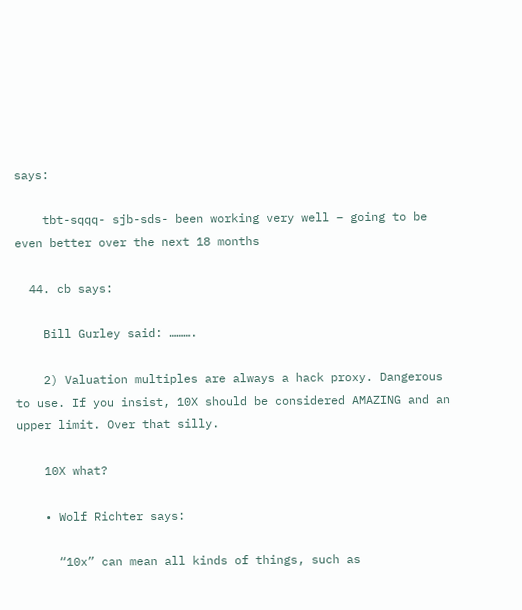says:

    tbt-sqqq- sjb-sds- been working very well – going to be even better over the next 18 months

  44. cb says:

    Bill Gurley said: ……….

    2) Valuation multiples are always a hack proxy. Dangerous to use. If you insist, 10X should be considered AMAZING and an upper limit. Over that silly.

    10X what?

    • Wolf Richter says:

      “10x” can mean all kinds of things, such as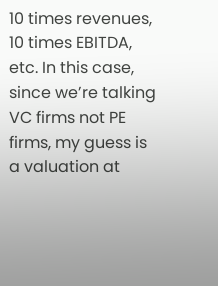10 times revenues, 10 times EBITDA, etc. In this case, since we’re talking VC firms not PE firms, my guess is a valuation at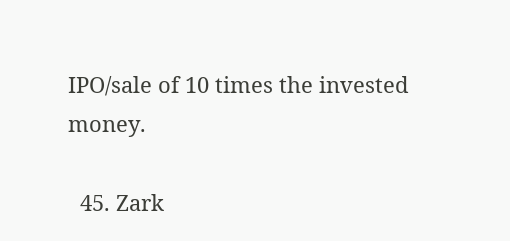IPO/sale of 10 times the invested money.

  45. Zark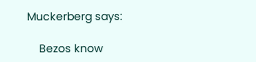Muckerberg says:

    Bezos know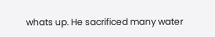whats up. He sacrificed many water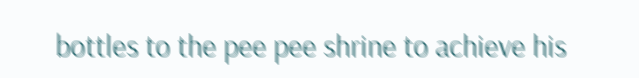bottles to the pee pee shrine to achieve his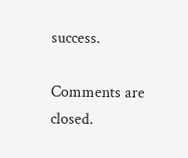success.

Comments are closed.